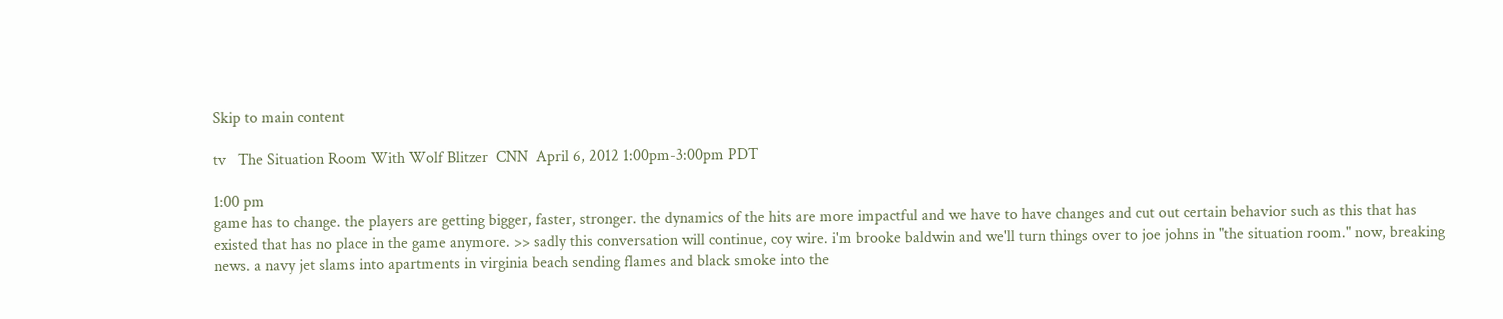Skip to main content

tv   The Situation Room With Wolf Blitzer  CNN  April 6, 2012 1:00pm-3:00pm PDT

1:00 pm
game has to change. the players are getting bigger, faster, stronger. the dynamics of the hits are more impactful and we have to have changes and cut out certain behavior such as this that has existed that has no place in the game anymore. >> sadly this conversation will continue, coy wire. i'm brooke baldwin and we'll turn things over to joe johns in "the situation room." now, breaking news. a navy jet slams into apartments in virginia beach sending flames and black smoke into the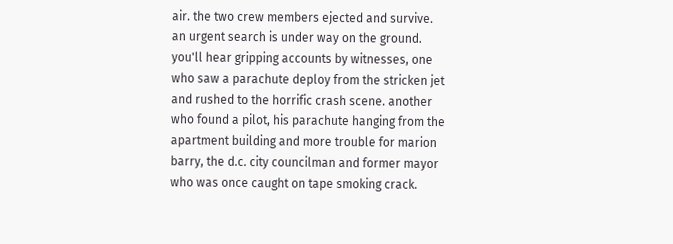air. the two crew members ejected and survive. an urgent search is under way on the ground. you'll hear gripping accounts by witnesses, one who saw a parachute deploy from the stricken jet and rushed to the horrific crash scene. another who found a pilot, his parachute hanging from the apartment building and more trouble for marion barry, the d.c. city councilman and former mayor who was once caught on tape smoking crack.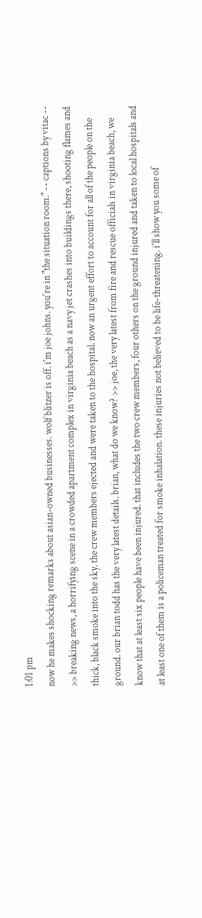1:01 pm
now he makes shocking remarks about asian-owned businesses. wolf blitzer is off. i'm joe johns. you're in "the situation room." -- captions by vitac -- >> breaking news, a horrifying scene in a crowded apartment complex in virginia beach as a navy jet crashes into buildings there, shooting flames and thick, black smoke into the sky. the crew members ejected and were taken to the hospital. now an urgent effort to account for all of the people on the ground. our brian todd has the very latest details. brian, what do we know? >> joe, the very latest from fire and rescue officials in virginia beach, we know that at least six people have been injured. that includes the two crew members, four others on the ground injured and taken to local hospitals and at least one of them is a policeman treated for smoke inhalation. these injuries not believed to be life-threatening. i'll show you some of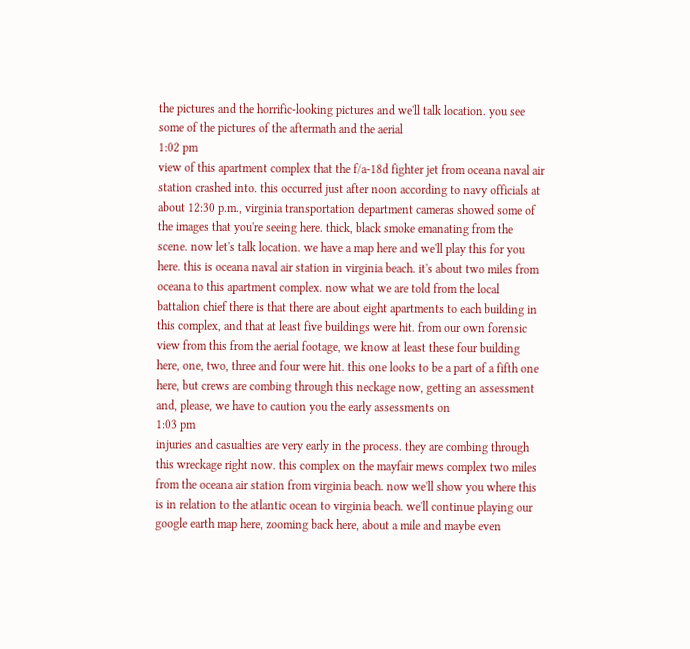the pictures and the horrific-looking pictures and we'll talk location. you see some of the pictures of the aftermath and the aerial
1:02 pm
view of this apartment complex that the f/a-18d fighter jet from oceana naval air station crashed into. this occurred just after noon according to navy officials at about 12:30 p.m., virginia transportation department cameras showed some of the images that you're seeing here. thick, black smoke emanating from the scene. now let's talk location. we have a map here and we'll play this for you here. this is oceana naval air station in virginia beach. it's about two miles from oceana to this apartment complex. now what we are told from the local battalion chief there is that there are about eight apartments to each building in this complex, and that at least five buildings were hit. from our own forensic view from this from the aerial footage, we know at least these four building here, one, two, three and four were hit. this one looks to be a part of a fifth one here, but crews are combing through this neckage now, getting an assessment and, please, we have to caution you the early assessments on
1:03 pm
injuries and casualties are very early in the process. they are combing through this wreckage right now. this complex on the mayfair mews complex two miles from the oceana air station from virginia beach. now we'll show you where this is in relation to the atlantic ocean to virginia beach. we'll continue playing our google earth map here, zooming back here, about a mile and maybe even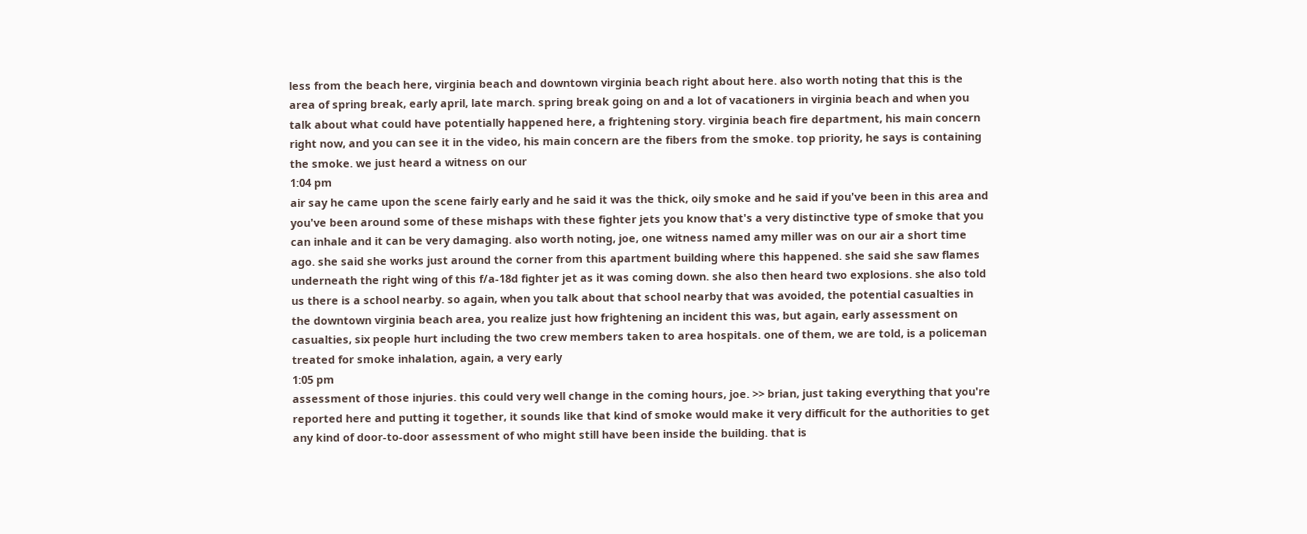less from the beach here, virginia beach and downtown virginia beach right about here. also worth noting that this is the area of spring break, early april, late march. spring break going on and a lot of vacationers in virginia beach and when you talk about what could have potentially happened here, a frightening story. virginia beach fire department, his main concern right now, and you can see it in the video, his main concern are the fibers from the smoke. top priority, he says is containing the smoke. we just heard a witness on our
1:04 pm
air say he came upon the scene fairly early and he said it was the thick, oily smoke and he said if you've been in this area and you've been around some of these mishaps with these fighter jets you know that's a very distinctive type of smoke that you can inhale and it can be very damaging. also worth noting, joe, one witness named amy miller was on our air a short time ago. she said she works just around the corner from this apartment building where this happened. she said she saw flames underneath the right wing of this f/a-18d fighter jet as it was coming down. she also then heard two explosions. she also told us there is a school nearby. so again, when you talk about that school nearby that was avoided, the potential casualties in the downtown virginia beach area, you realize just how frightening an incident this was, but again, early assessment on casualties, six people hurt including the two crew members taken to area hospitals. one of them, we are told, is a policeman treated for smoke inhalation, again, a very early
1:05 pm
assessment of those injuries. this could very well change in the coming hours, joe. >> brian, just taking everything that you're reported here and putting it together, it sounds like that kind of smoke would make it very difficult for the authorities to get any kind of door-to-door assessment of who might still have been inside the building. that is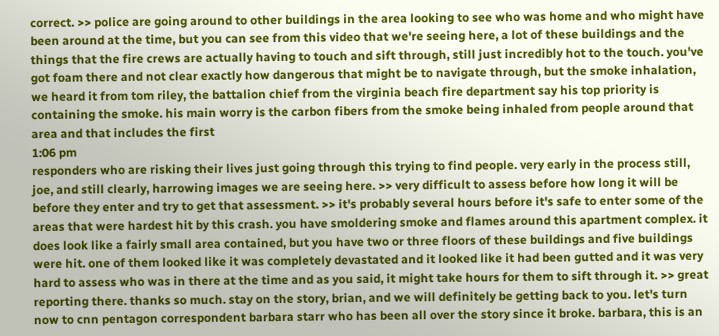correct. >> police are going around to other buildings in the area looking to see who was home and who might have been around at the time, but you can see from this video that we're seeing here, a lot of these buildings and the things that the fire crews are actually having to touch and sift through, still just incredibly hot to the touch. you've got foam there and not clear exactly how dangerous that might be to navigate through, but the smoke inhalation, we heard it from tom riley, the battalion chief from the virginia beach fire department say his top priority is containing the smoke. his main worry is the carbon fibers from the smoke being inhaled from people around that area and that includes the first
1:06 pm
responders who are risking their lives just going through this trying to find people. very early in the process still, joe, and still clearly, harrowing images we are seeing here. >> very difficult to assess before how long it will be before they enter and try to get that assessment. >> it's probably several hours before it's safe to enter some of the areas that were hardest hit by this crash. you have smoldering smoke and flames around this apartment complex. it does look like a fairly small area contained, but you have two or three floors of these buildings and five buildings were hit. one of them looked like it was completely devastated and it looked like it had been gutted and it was very hard to assess who was in there at the time and as you said, it might take hours for them to sift through it. >> great reporting there. thanks so much. stay on the story, brian, and we will definitely be getting back to you. let's turn now to cnn pentagon correspondent barbara starr who has been all over the story since it broke. barbara, this is an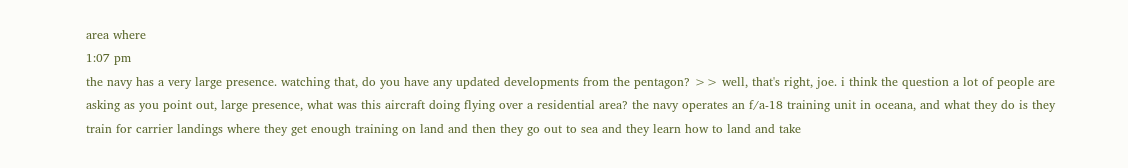area where
1:07 pm
the navy has a very large presence. watching that, do you have any updated developments from the pentagon? >> well, that's right, joe. i think the question a lot of people are asking as you point out, large presence, what was this aircraft doing flying over a residential area? the navy operates an f/a-18 training unit in oceana, and what they do is they train for carrier landings where they get enough training on land and then they go out to sea and they learn how to land and take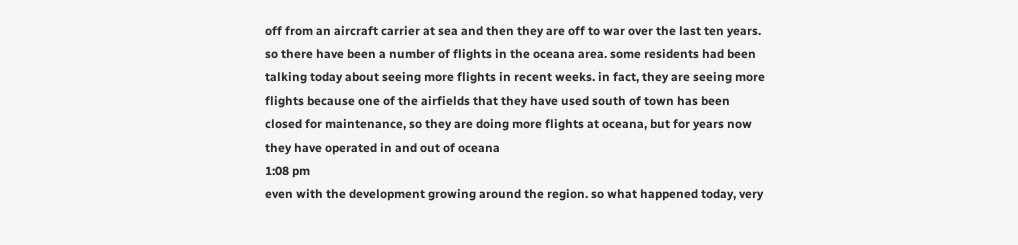off from an aircraft carrier at sea and then they are off to war over the last ten years. so there have been a number of flights in the oceana area. some residents had been talking today about seeing more flights in recent weeks. in fact, they are seeing more flights because one of the airfields that they have used south of town has been closed for maintenance, so they are doing more flights at oceana, but for years now they have operated in and out of oceana
1:08 pm
even with the development growing around the region. so what happened today, very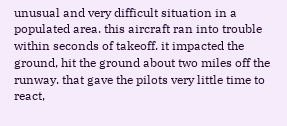unusual and very difficult situation in a populated area. this aircraft ran into trouble within seconds of takeoff. it impacted the ground, hit the ground about two miles off the runway. that gave the pilots very little time to react,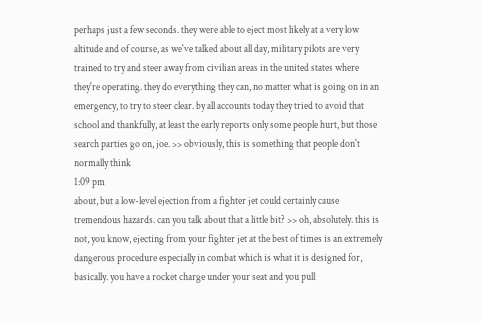perhaps just a few seconds. they were able to eject most likely at a very low altitude and of course, as we've talked about all day, military pilots are very trained to try and steer away from civilian areas in the united states where they're operating. they do everything they can, no matter what is going on in an emergency, to try to steer clear. by all accounts today they tried to avoid that school and thankfully, at least the early reports only some people hurt, but those search parties go on, joe. >> obviously, this is something that people don't normally think
1:09 pm
about, but a low-level ejection from a fighter jet could certainly cause tremendous hazards. can you talk about that a little bit? >> oh, absolutely. this is not, you know, ejecting from your fighter jet at the best of times is an extremely dangerous procedure especially in combat which is what it is designed for, basically. you have a rocket charge under your seat and you pull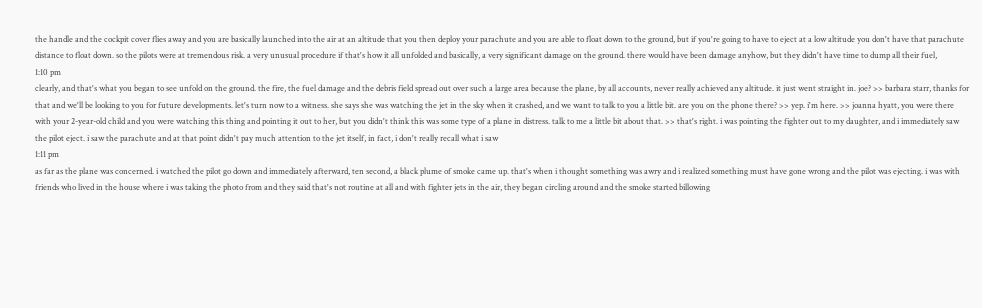the handle and the cockpit cover flies away and you are basically launched into the air at an altitude that you then deploy your parachute and you are able to float down to the ground, but if you're going to have to eject at a low altitude you don't have that parachute distance to float down. so the pilots were at tremendous risk. a very unusual procedure if that's how it all unfolded and basically, a very significant damage on the ground. there would have been damage anyhow, but they didn't have time to dump all their fuel,
1:10 pm
clearly, and that's what you began to see unfold on the ground. the fire, the fuel damage and the debris field spread out over such a large area because the plane, by all accounts, never really achieved any altitude. it just went straight in. joe? >> barbara starr, thanks for that and we'll be looking to you for future developments. let's turn now to a witness. she says she was watching the jet in the sky when it crashed, and we want to talk to you a little bit. are you on the phone there? >> yep. i'm here. >> joanna hyatt, you were there with your 2-year-old child and you were watching this thing and pointing it out to her, but you didn't think this was some type of a plane in distress. talk to me a little bit about that. >> that's right. i was pointing the fighter out to my daughter, and i immediately saw the pilot eject. i saw the parachute and at that point didn't pay much attention to the jet itself, in fact, i don't really recall what i saw
1:11 pm
as far as the plane was concerned. i watched the pilot go down and immediately afterward, ten second, a black plume of smoke came up. that's when i thought something was awry and i realized something must have gone wrong and the pilot was ejecting. i was with friends who lived in the house where i was taking the photo from and they said that's not routine at all and with fighter jets in the air, they began circling around and the smoke started billowing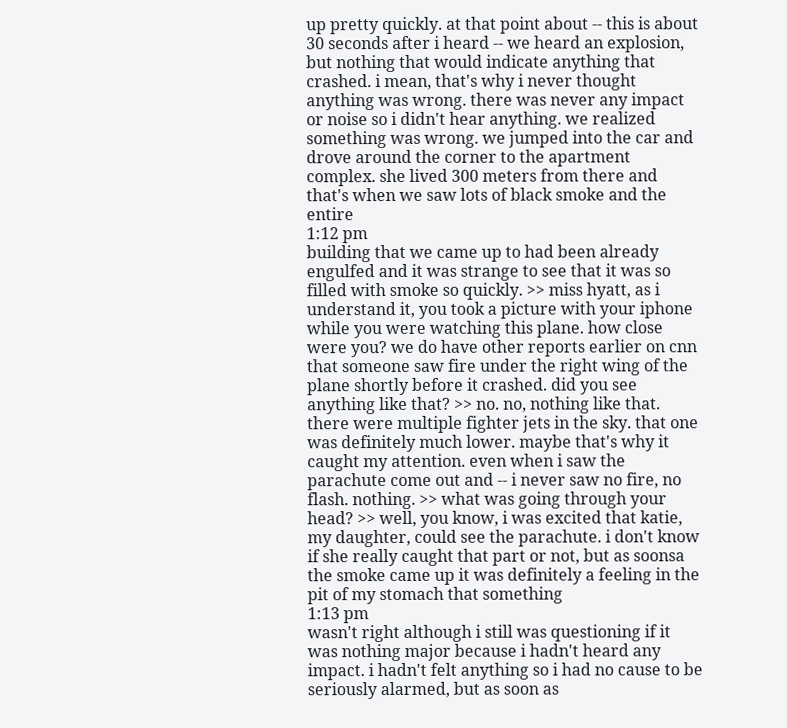up pretty quickly. at that point about -- this is about 30 seconds after i heard -- we heard an explosion, but nothing that would indicate anything that crashed. i mean, that's why i never thought anything was wrong. there was never any impact or noise so i didn't hear anything. we realized something was wrong. we jumped into the car and drove around the corner to the apartment complex. she lived 300 meters from there and that's when we saw lots of black smoke and the entire
1:12 pm
building that we came up to had been already engulfed and it was strange to see that it was so filled with smoke so quickly. >> miss hyatt, as i understand it, you took a picture with your iphone while you were watching this plane. how close were you? we do have other reports earlier on cnn that someone saw fire under the right wing of the plane shortly before it crashed. did you see anything like that? >> no. no, nothing like that. there were multiple fighter jets in the sky. that one was definitely much lower. maybe that's why it caught my attention. even when i saw the parachute come out and -- i never saw no fire, no flash. nothing. >> what was going through your head? >> well, you know, i was excited that katie, my daughter, could see the parachute. i don't know if she really caught that part or not, but as soonsa the smoke came up it was definitely a feeling in the pit of my stomach that something
1:13 pm
wasn't right although i still was questioning if it was nothing major because i hadn't heard any impact. i hadn't felt anything so i had no cause to be seriously alarmed, but as soon as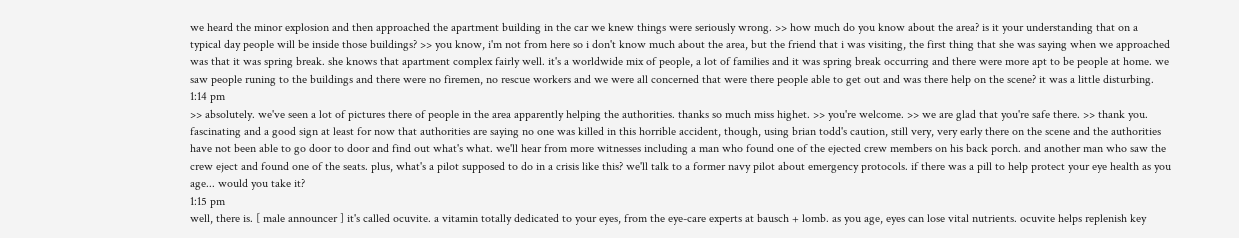we heard the minor explosion and then approached the apartment building in the car we knew things were seriously wrong. >> how much do you know about the area? is it your understanding that on a typical day people will be inside those buildings? >> you know, i'm not from here so i don't know much about the area, but the friend that i was visiting, the first thing that she was saying when we approached was that it was spring break. she knows that apartment complex fairly well. it's a worldwide mix of people, a lot of families and it was spring break occurring and there were more apt to be people at home. we saw people runing to the buildings and there were no firemen, no rescue workers and we were all concerned that were there people able to get out and was there help on the scene? it was a little disturbing.
1:14 pm
>> absolutely. we've seen a lot of pictures there of people in the area apparently helping the authorities. thanks so much miss highet. >> you're welcome. >> we are glad that you're safe there. >> thank you. fascinating and a good sign at least for now that authorities are saying no one was killed in this horrible accident, though, using brian todd's caution, still very, very early there on the scene and the authorities have not been able to go door to door and find out what's what. we'll hear from more witnesses including a man who found one of the ejected crew members on his back porch. and another man who saw the crew eject and found one of the seats. plus, what's a pilot supposed to do in a crisis like this? we'll talk to a former navy pilot about emergency protocols. if there was a pill to help protect your eye health as you age... would you take it?
1:15 pm
well, there is. [ male announcer ] it's called ocuvite. a vitamin totally dedicated to your eyes, from the eye-care experts at bausch + lomb. as you age, eyes can lose vital nutrients. ocuvite helps replenish key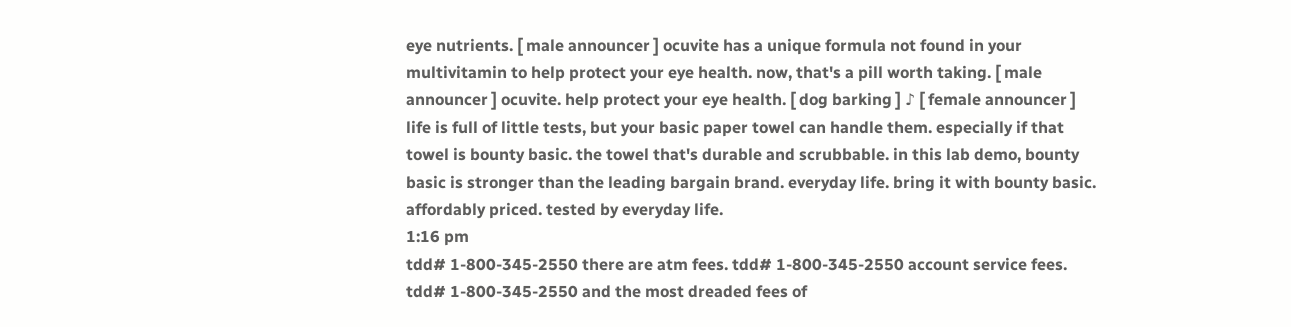eye nutrients. [ male announcer ] ocuvite has a unique formula not found in your multivitamin to help protect your eye health. now, that's a pill worth taking. [ male announcer ] ocuvite. help protect your eye health. [ dog barking ] ♪ [ female announcer ] life is full of little tests, but your basic paper towel can handle them. especially if that towel is bounty basic. the towel that's durable and scrubbable. in this lab demo, bounty basic is stronger than the leading bargain brand. everyday life. bring it with bounty basic. affordably priced. tested by everyday life.
1:16 pm
tdd# 1-800-345-2550 there are atm fees. tdd# 1-800-345-2550 account service fees. tdd# 1-800-345-2550 and the most dreaded fees of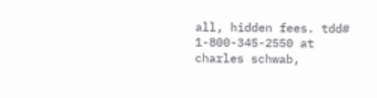all, hidden fees. tdd# 1-800-345-2550 at charles schwab,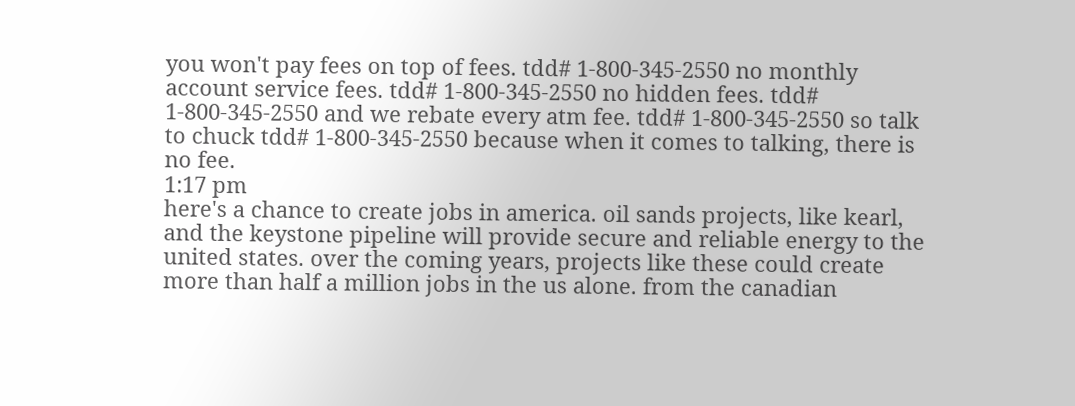you won't pay fees on top of fees. tdd# 1-800-345-2550 no monthly account service fees. tdd# 1-800-345-2550 no hidden fees. tdd# 1-800-345-2550 and we rebate every atm fee. tdd# 1-800-345-2550 so talk to chuck tdd# 1-800-345-2550 because when it comes to talking, there is no fee.
1:17 pm
here's a chance to create jobs in america. oil sands projects, like kearl, and the keystone pipeline will provide secure and reliable energy to the united states. over the coming years, projects like these could create more than half a million jobs in the us alone. from the canadian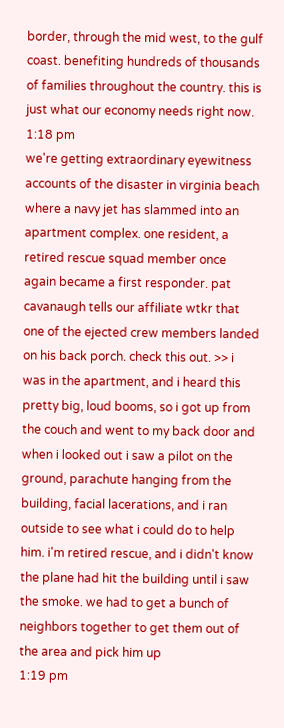border, through the mid west, to the gulf coast. benefiting hundreds of thousands of families throughout the country. this is just what our economy needs right now.
1:18 pm
we're getting extraordinary eyewitness accounts of the disaster in virginia beach where a navy jet has slammed into an apartment complex. one resident, a retired rescue squad member once again became a first responder. pat cavanaugh tells our affiliate wtkr that one of the ejected crew members landed on his back porch. check this out. >> i was in the apartment, and i heard this pretty big, loud booms, so i got up from the couch and went to my back door and when i looked out i saw a pilot on the ground, parachute hanging from the building, facial lacerations, and i ran outside to see what i could do to help him. i'm retired rescue, and i didn't know the plane had hit the building until i saw the smoke. we had to get a bunch of neighbors together to get them out of the area and pick him up
1:19 pm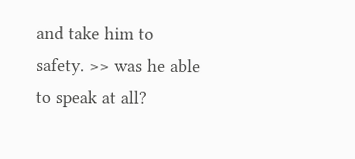and take him to safety. >> was he able to speak at all?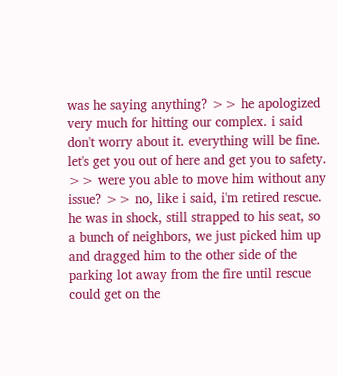was he saying anything? >> he apologized very much for hitting our complex. i said don't worry about it. everything will be fine. let's get you out of here and get you to safety. >> were you able to move him without any issue? >> no, like i said, i'm retired rescue. he was in shock, still strapped to his seat, so a bunch of neighbors, we just picked him up and dragged him to the other side of the parking lot away from the fire until rescue could get on the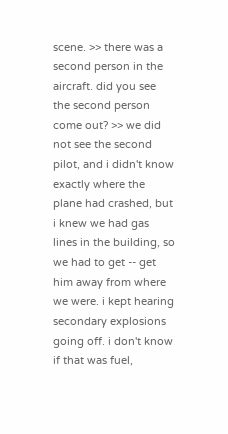scene. >> there was a second person in the aircraft. did you see the second person come out? >> we did not see the second pilot, and i didn't know exactly where the plane had crashed, but i knew we had gas lines in the building, so we had to get -- get him away from where we were. i kept hearing secondary explosions going off. i don't know if that was fuel,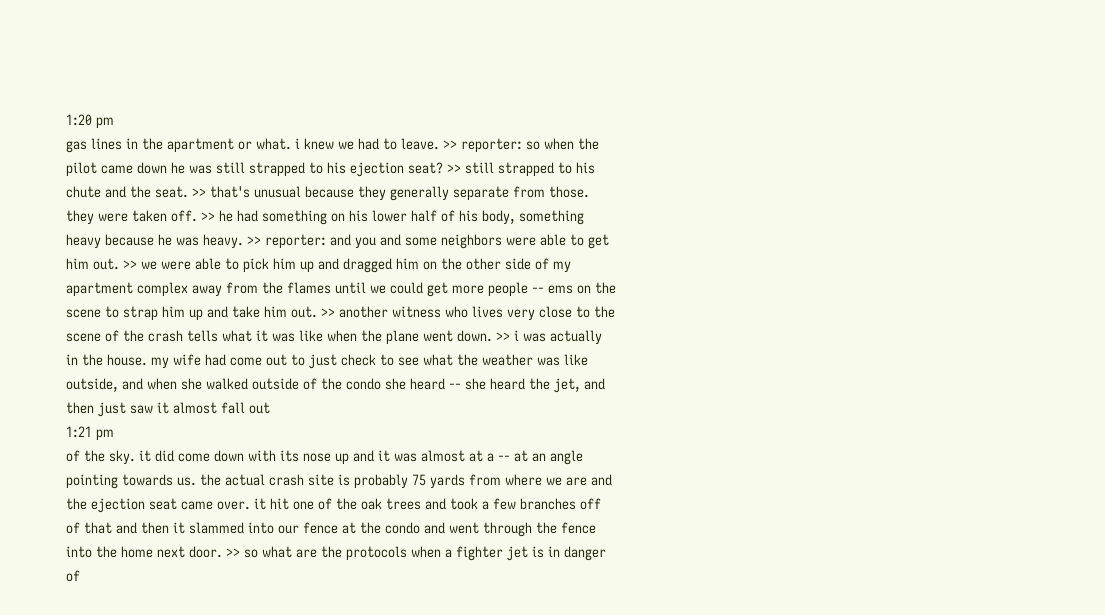1:20 pm
gas lines in the apartment or what. i knew we had to leave. >> reporter: so when the pilot came down he was still strapped to his ejection seat? >> still strapped to his chute and the seat. >> that's unusual because they generally separate from those. they were taken off. >> he had something on his lower half of his body, something heavy because he was heavy. >> reporter: and you and some neighbors were able to get him out. >> we were able to pick him up and dragged him on the other side of my apartment complex away from the flames until we could get more people -- ems on the scene to strap him up and take him out. >> another witness who lives very close to the scene of the crash tells what it was like when the plane went down. >> i was actually in the house. my wife had come out to just check to see what the weather was like outside, and when she walked outside of the condo she heard -- she heard the jet, and then just saw it almost fall out
1:21 pm
of the sky. it did come down with its nose up and it was almost at a -- at an angle pointing towards us. the actual crash site is probably 75 yards from where we are and the ejection seat came over. it hit one of the oak trees and took a few branches off of that and then it slammed into our fence at the condo and went through the fence into the home next door. >> so what are the protocols when a fighter jet is in danger of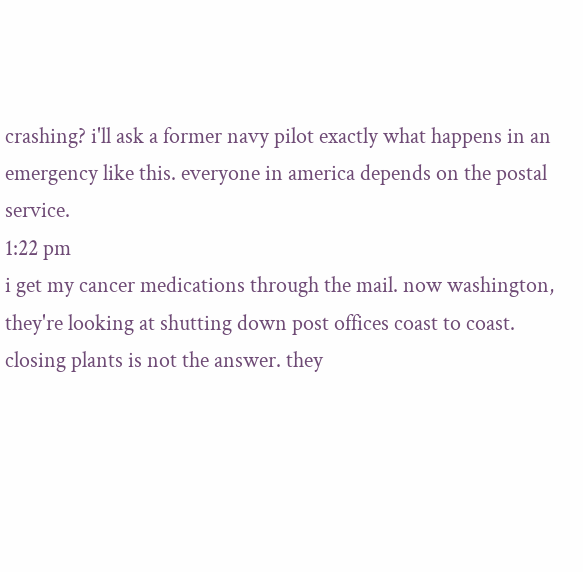crashing? i'll ask a former navy pilot exactly what happens in an emergency like this. everyone in america depends on the postal service.
1:22 pm
i get my cancer medications through the mail. now washington, they're looking at shutting down post offices coast to coast. closing plants is not the answer. they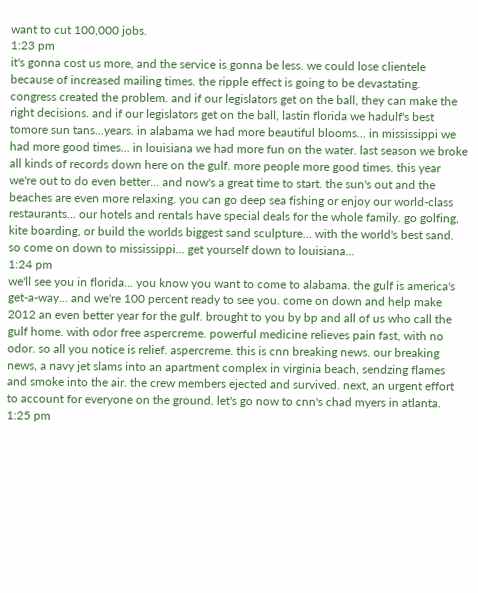want to cut 100,000 jobs.
1:23 pm
it's gonna cost us more, and the service is gonna be less. we could lose clientele because of increased mailing times. the ripple effect is going to be devastating. congress created the problem. and if our legislators get on the ball, they can make the right decisions. and if our legislators get on the ball, lastin florida we hadulf's best tomore sun tans...years. in alabama we had more beautiful blooms... in mississippi we had more good times... in louisiana we had more fun on the water. last season we broke all kinds of records down here on the gulf. more people more good times. this year we're out to do even better... and now's a great time to start. the sun's out and the beaches are even more relaxing. you can go deep sea fishing or enjoy our world-class restaurants... our hotels and rentals have special deals for the whole family. go golfing, kite boarding, or build the worlds biggest sand sculpture... with the world's best sand. so come on down to mississippi... get yourself down to louisiana...
1:24 pm
we'll see you in florida... you know you want to come to alabama. the gulf is america's get-a-way... and we're 100 percent ready to see you. come on down and help make 2012 an even better year for the gulf. brought to you by bp and all of us who call the gulf home. with odor free aspercreme. powerful medicine relieves pain fast, with no odor. so all you notice is relief. aspercreme. this is cnn breaking news. our breaking news, a navy jet slams into an apartment complex in virginia beach, sendzing flames and smoke into the air. the crew members ejected and survived. next, an urgent effort to account for everyone on the ground. let's go now to cnn's chad myers in atlanta.
1:25 pm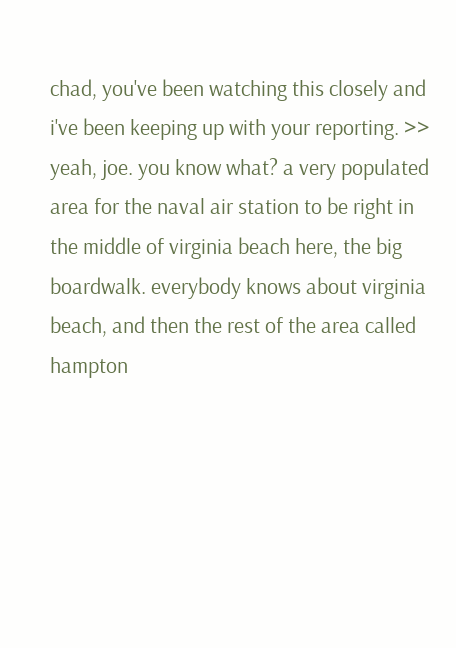chad, you've been watching this closely and i've been keeping up with your reporting. >> yeah, joe. you know what? a very populated area for the naval air station to be right in the middle of virginia beach here, the big boardwalk. everybody knows about virginia beach, and then the rest of the area called hampton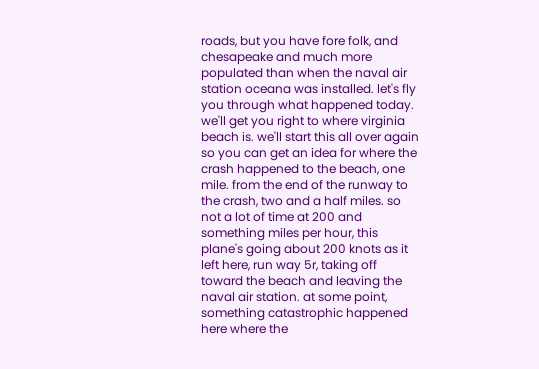roads, but you have fore folk, and chesapeake and much more populated than when the naval air station oceana was installed. let's fly you through what happened today. we'll get you right to where virginia beach is. we'll start this all over again so you can get an idea for where the crash happened to the beach, one mile. from the end of the runway to the crash, two and a half miles. so not a lot of time at 200 and something miles per hour, this plane's going about 200 knots as it left here, run way 5r, taking off toward the beach and leaving the naval air station. at some point, something catastrophic happened here where the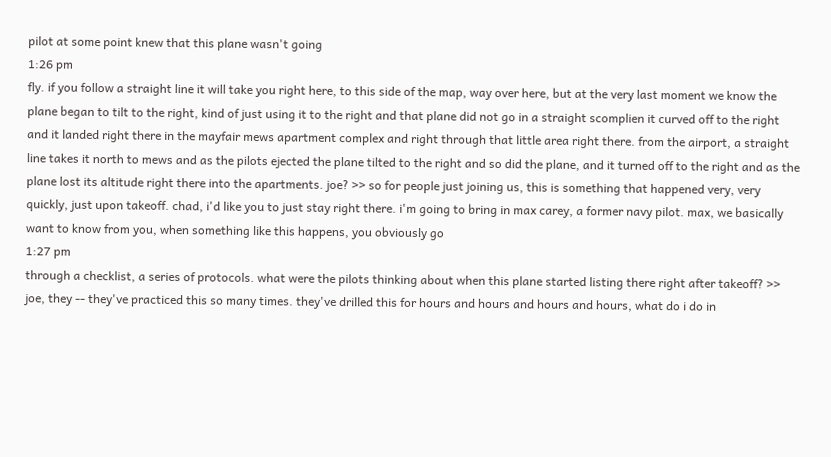pilot at some point knew that this plane wasn't going
1:26 pm
fly. if you follow a straight line it will take you right here, to this side of the map, way over here, but at the very last moment we know the plane began to tilt to the right, kind of just using it to the right and that plane did not go in a straight scomplien it curved off to the right and it landed right there in the mayfair mews apartment complex and right through that little area right there. from the airport, a straight line takes it north to mews and as the pilots ejected the plane tilted to the right and so did the plane, and it turned off to the right and as the plane lost its altitude right there into the apartments. joe? >> so for people just joining us, this is something that happened very, very quickly, just upon takeoff. chad, i'd like you to just stay right there. i'm going to bring in max carey, a former navy pilot. max, we basically want to know from you, when something like this happens, you obviously go
1:27 pm
through a checklist, a series of protocols. what were the pilots thinking about when this plane started listing there right after takeoff? >> joe, they -- they've practiced this so many times. they've drilled this for hours and hours and hours and hours, what do i do in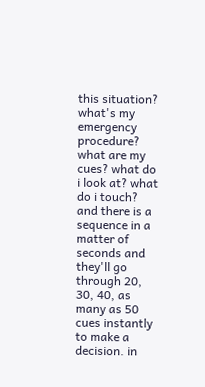this situation? what's my emergency procedure? what are my cues? what do i look at? what do i touch? and there is a sequence in a matter of seconds and they'll go through 20, 30, 40, as many as 50 cues instantly to make a decision. in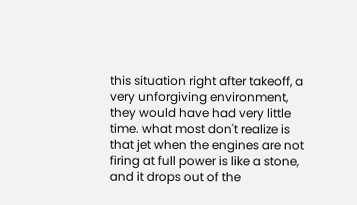this situation right after takeoff, a very unforgiving environment, they would have had very little time. what most don't realize is that jet when the engines are not firing at full power is like a stone, and it drops out of the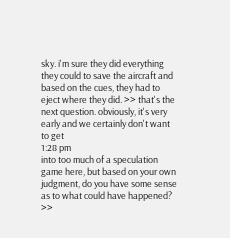sky. i'm sure they did everything they could to save the aircraft and based on the cues, they had to eject where they did. >> that's the next question. obviously, it's very early and we certainly don't want to get
1:28 pm
into too much of a speculation game here, but based on your own judgment, do you have some sense as to what could have happened? >>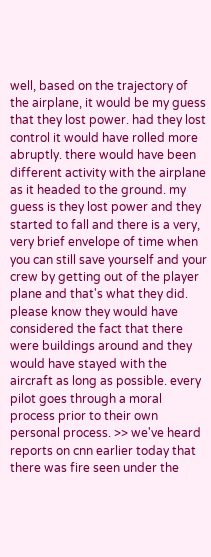well, based on the trajectory of the airplane, it would be my guess that they lost power. had they lost control it would have rolled more abruptly. there would have been different activity with the airplane as it headed to the ground. my guess is they lost power and they started to fall and there is a very, very brief envelope of time when you can still save yourself and your crew by getting out of the player plane and that's what they did. please know they would have considered the fact that there were buildings around and they would have stayed with the aircraft as long as possible. every pilot goes through a moral process prior to their own personal process. >> we've heard reports on cnn earlier today that there was fire seen under the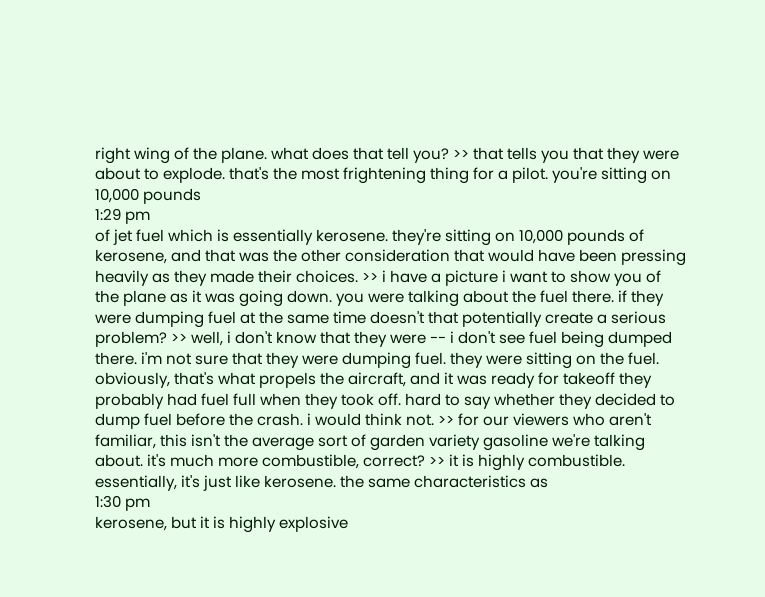right wing of the plane. what does that tell you? >> that tells you that they were about to explode. that's the most frightening thing for a pilot. you're sitting on 10,000 pounds
1:29 pm
of jet fuel which is essentially kerosene. they're sitting on 10,000 pounds of kerosene, and that was the other consideration that would have been pressing heavily as they made their choices. >> i have a picture i want to show you of the plane as it was going down. you were talking about the fuel there. if they were dumping fuel at the same time doesn't that potentially create a serious problem? >> well, i don't know that they were -- i don't see fuel being dumped there. i'm not sure that they were dumping fuel. they were sitting on the fuel. obviously, that's what propels the aircraft, and it was ready for takeoff they probably had fuel full when they took off. hard to say whether they decided to dump fuel before the crash. i would think not. >> for our viewers who aren't familiar, this isn't the average sort of garden variety gasoline we're talking about. it's much more combustible, correct? >> it is highly combustible. essentially, it's just like kerosene. the same characteristics as
1:30 pm
kerosene, but it is highly explosive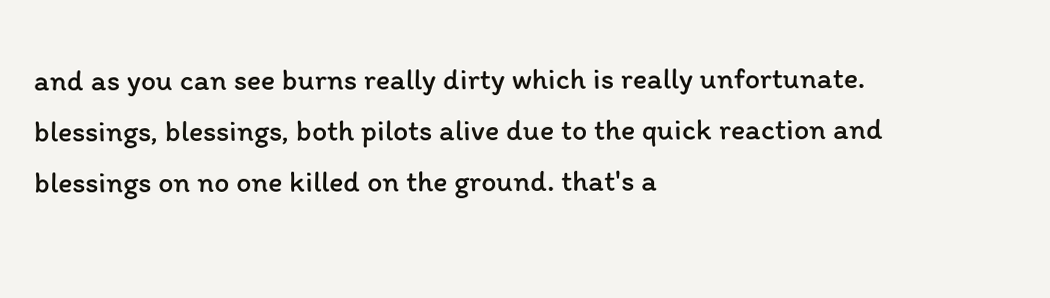and as you can see burns really dirty which is really unfortunate. blessings, blessings, both pilots alive due to the quick reaction and blessings on no one killed on the ground. that's a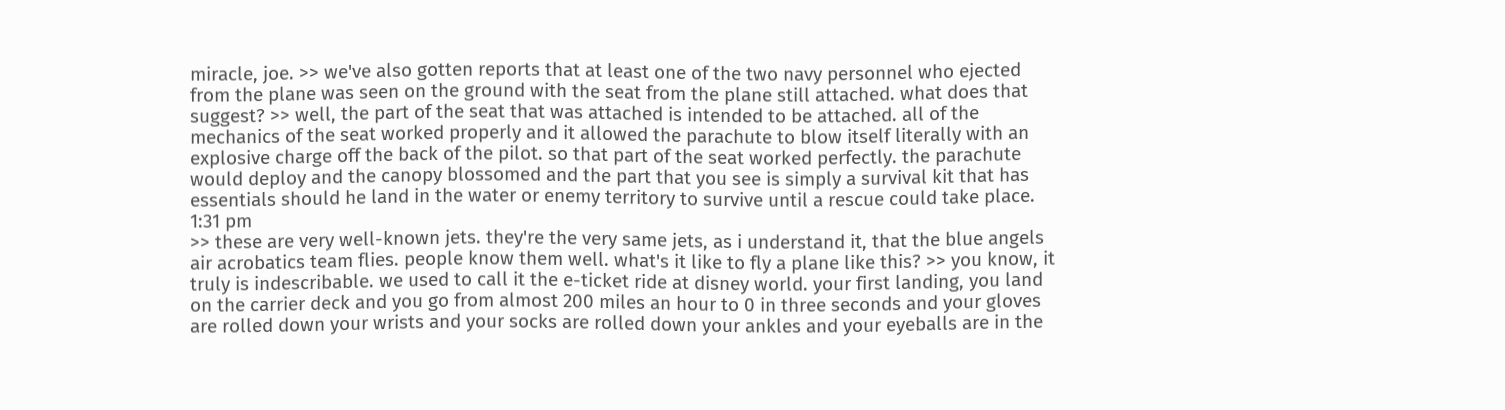miracle, joe. >> we've also gotten reports that at least one of the two navy personnel who ejected from the plane was seen on the ground with the seat from the plane still attached. what does that suggest? >> well, the part of the seat that was attached is intended to be attached. all of the mechanics of the seat worked properly and it allowed the parachute to blow itself literally with an explosive charge off the back of the pilot. so that part of the seat worked perfectly. the parachute would deploy and the canopy blossomed and the part that you see is simply a survival kit that has essentials should he land in the water or enemy territory to survive until a rescue could take place.
1:31 pm
>> these are very well-known jets. they're the very same jets, as i understand it, that the blue angels air acrobatics team flies. people know them well. what's it like to fly a plane like this? >> you know, it truly is indescribable. we used to call it the e-ticket ride at disney world. your first landing, you land on the carrier deck and you go from almost 200 miles an hour to 0 in three seconds and your gloves are rolled down your wrists and your socks are rolled down your ankles and your eyeballs are in the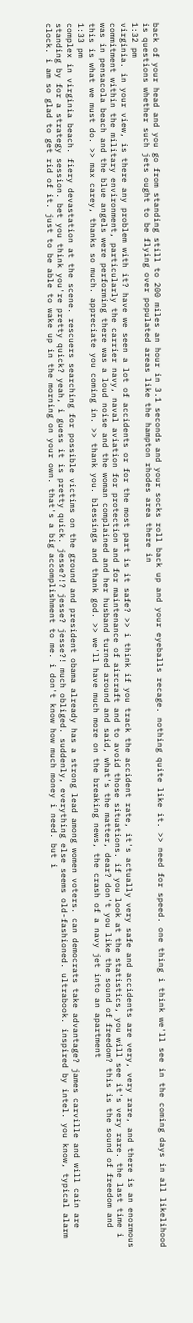back of your head and you go from standing still to 200 miles an hour in 3.1 seconds and your socks roll back up and your eyeballs recage. nothing quite like it. >> need for speed. one thing i think we'll see in the coming days in all likelihood is questions whether such jets ought to be flying over populated areas like the hampton rhodes area there in
1:32 pm
virginia. in your view, is there any problem with it? have we seen a lot of accidents or for the most part is it safe? >> i think if you track the accident rate, it's actually very safe and accidents are very, very rare, and there is an enormous commitment within the military environment, particularly the carrier navy, naval aviation for protection and for maintenance of aircraft and to avoid those situations. if you look at the statistics, you will see it's very rare. the last time i was in pensacola beach and the blue angels were performing there was a loud noise and the woman complained and her husband turned around and said, what's the matter, dear? don't you like the sound of freedom? this is the sound of freedom and this is what we must do. >> max carey, thanks so much. appreciate you coming in. >> thank you. blessings and thank god. >> we'll have much more on the breaking news, the crash of a navy jet into an apartment
1:33 pm
complex in virginia beach. fiery devastation at the scene. rescuers searching for possible victims on the ground and president obama already has a strong lead among women voters. can democrats take advantage? james carville and will cain are standing by for a strategy session. bet you think you're pretty quick? yeah, i guess it is pretty quick. jesse?!? jesse? jesse?! much obliged. suddenly, everything else seems old-fashioned. ultrabook. inspired by intel. you know, typical alarm clock. i am so glad to get rid of it. just to be able to wake up in the morning on your own. that's a big accomplishment to me. i don't know how much money i need. but i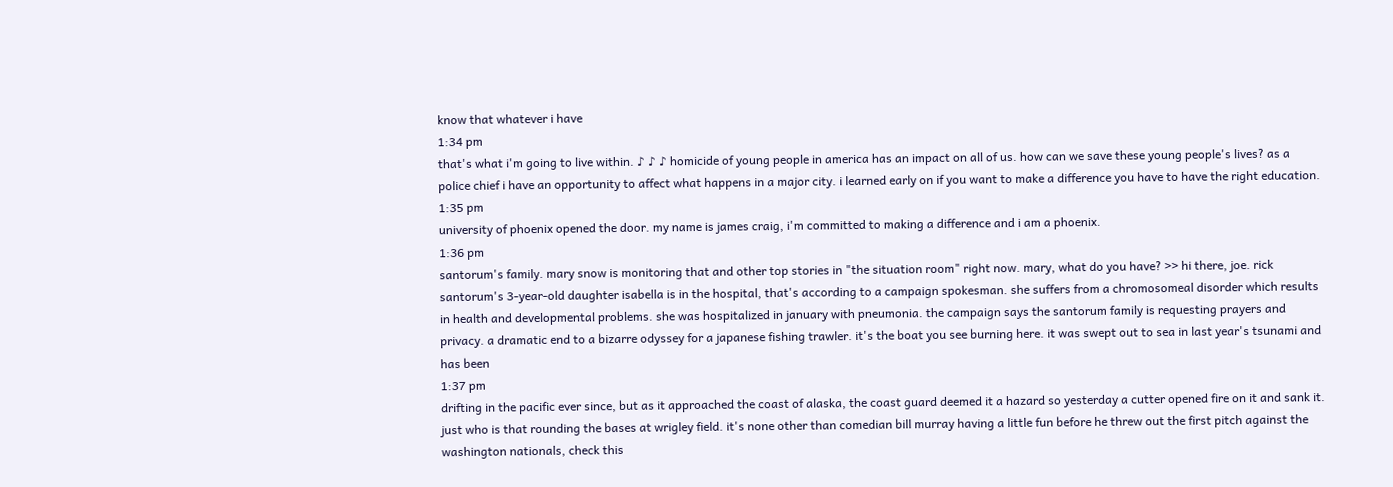know that whatever i have
1:34 pm
that's what i'm going to live within. ♪ ♪ ♪ homicide of young people in america has an impact on all of us. how can we save these young people's lives? as a police chief i have an opportunity to affect what happens in a major city. i learned early on if you want to make a difference you have to have the right education.
1:35 pm
university of phoenix opened the door. my name is james craig, i'm committed to making a difference and i am a phoenix.
1:36 pm
santorum's family. mary snow is monitoring that and other top stories in "the situation room" right now. mary, what do you have? >> hi there, joe. rick santorum's 3-year-old daughter isabella is in the hospital, that's according to a campaign spokesman. she suffers from a chromosomeal disorder which results in health and developmental problems. she was hospitalized in january with pneumonia. the campaign says the santorum family is requesting prayers and privacy. a dramatic end to a bizarre odyssey for a japanese fishing trawler. it's the boat you see burning here. it was swept out to sea in last year's tsunami and has been
1:37 pm
drifting in the pacific ever since, but as it approached the coast of alaska, the coast guard deemed it a hazard so yesterday a cutter opened fire on it and sank it. just who is that rounding the bases at wrigley field. it's none other than comedian bill murray having a little fun before he threw out the first pitch against the washington nationals, check this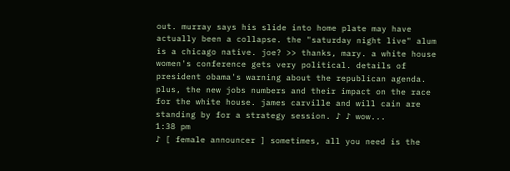out. murray says his slide into home plate may have actually been a collapse. the "saturday night live" alum is a chicago native. joe? >> thanks, mary. a white house women's conference gets very political. details of president obama's warning about the republican agenda. plus, the new jobs numbers and their impact on the race for the white house. james carville and will cain are standing by for a strategy session. ♪ ♪ wow...
1:38 pm
♪ [ female announcer ] sometimes, all you need is the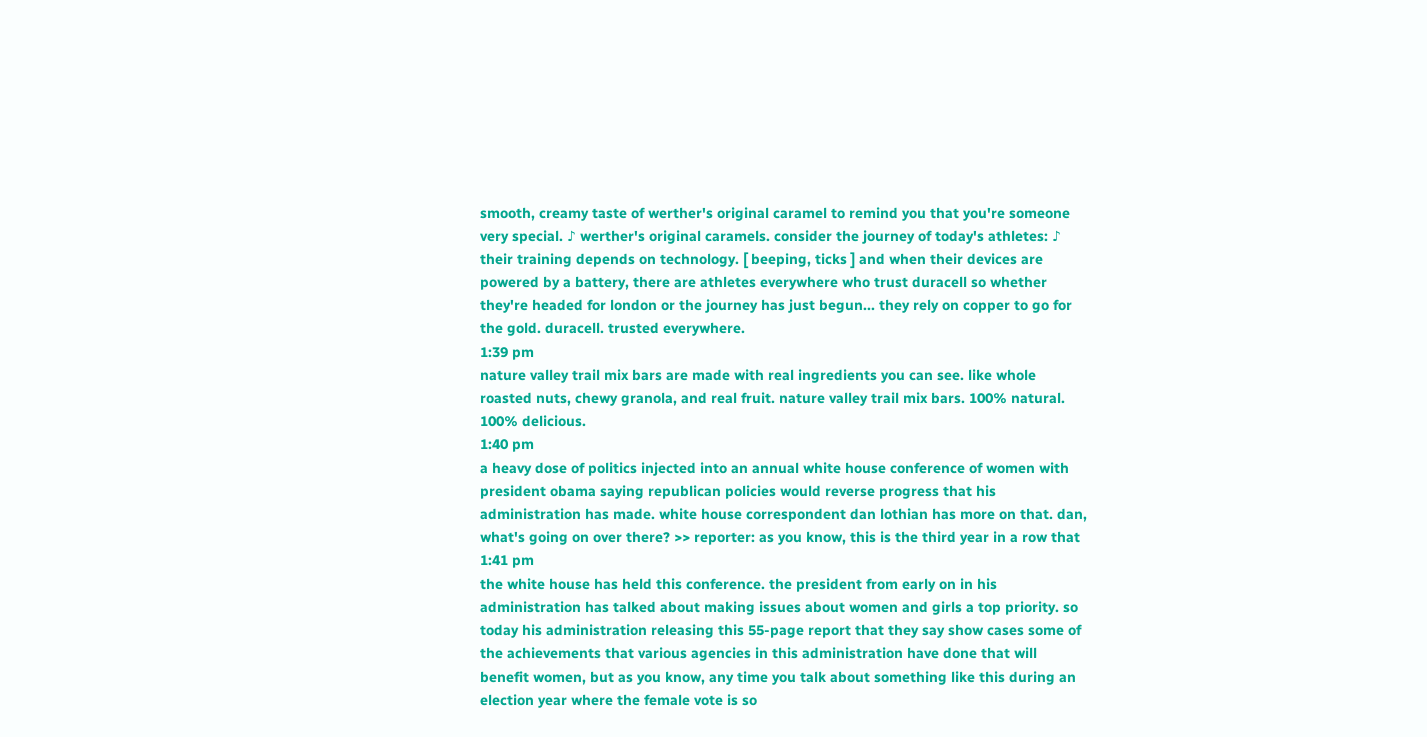smooth, creamy taste of werther's original caramel to remind you that you're someone very special. ♪ werther's original caramels. consider the journey of today's athletes: ♪ their training depends on technology. [ beeping, ticks ] and when their devices are powered by a battery, there are athletes everywhere who trust duracell so whether they're headed for london or the journey has just begun... they rely on copper to go for the gold. duracell. trusted everywhere.
1:39 pm
nature valley trail mix bars are made with real ingredients you can see. like whole roasted nuts, chewy granola, and real fruit. nature valley trail mix bars. 100% natural. 100% delicious.
1:40 pm
a heavy dose of politics injected into an annual white house conference of women with president obama saying republican policies would reverse progress that his administration has made. white house correspondent dan lothian has more on that. dan, what's going on over there? >> reporter: as you know, this is the third year in a row that
1:41 pm
the white house has held this conference. the president from early on in his administration has talked about making issues about women and girls a top priority. so today his administration releasing this 55-page report that they say show cases some of the achievements that various agencies in this administration have done that will benefit women, but as you know, any time you talk about something like this during an election year where the female vote is so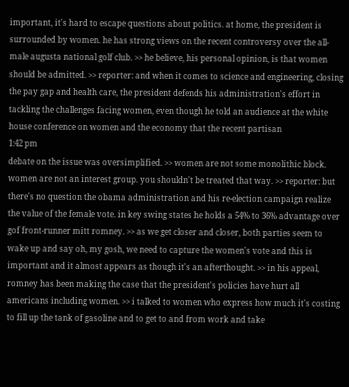important, it's hard to escape questions about politics. at home, the president is surrounded by women. he has strong views on the recent controversy over the all-male augusta national golf club. >> he believe, his personal opinion, is that women should be admitted. >> reporter: and when it comes to science and engineering, closing the pay gap and health care, the president defends his administration's effort in tackling the challenges facing women, even though he told an audience at the white house conference on women and the economy that the recent partisan
1:42 pm
debate on the issue was oversimplified. >> women are not some monolithic block. women are not an interest group. you shouldn't be treated that way. >> reporter: but there's no question the obama administration and his re-election campaign realize the value of the female vote. in key swing states he holds a 54% to 36% advantage over gof front-runner mitt romney. >> as we get closer and closer, both parties seem to wake up and say oh, my gosh, we need to capture the women's vote and this is important and it almost appears as though it's an afterthought. >> in his appeal, romney has been making the case that the president's policies have hurt all americans including women. >> i talked to women who express how much it's costing to fill up the tank of gasoline and to get to and from work and take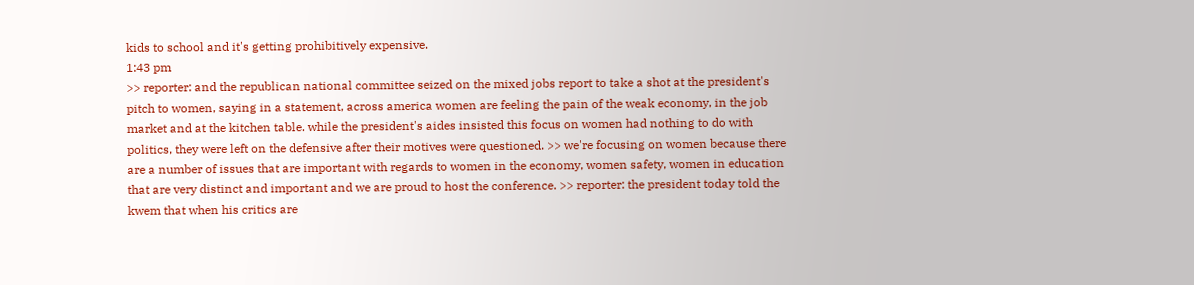kids to school and it's getting prohibitively expensive.
1:43 pm
>> reporter: and the republican national committee seized on the mixed jobs report to take a shot at the president's pitch to women, saying in a statement, across america women are feeling the pain of the weak economy, in the job market and at the kitchen table. while the president's aides insisted this focus on women had nothing to do with politics, they were left on the defensive after their motives were questioned. >> we're focusing on women because there are a number of issues that are important with regards to women in the economy, women safety, women in education that are very distinct and important and we are proud to host the conference. >> reporter: the president today told the kwem that when his critics are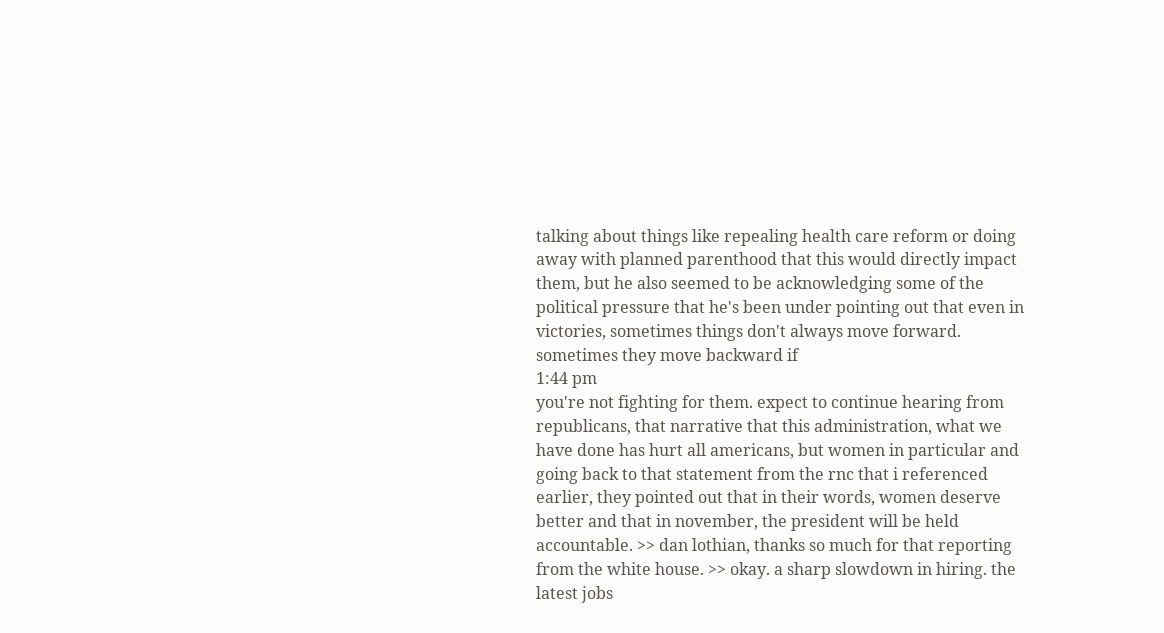talking about things like repealing health care reform or doing away with planned parenthood that this would directly impact them, but he also seemed to be acknowledging some of the political pressure that he's been under pointing out that even in victories, sometimes things don't always move forward. sometimes they move backward if
1:44 pm
you're not fighting for them. expect to continue hearing from republicans, that narrative that this administration, what we have done has hurt all americans, but women in particular and going back to that statement from the rnc that i referenced earlier, they pointed out that in their words, women deserve better and that in november, the president will be held accountable. >> dan lothian, thanks so much for that reporting from the white house. >> okay. a sharp slowdown in hiring. the latest jobs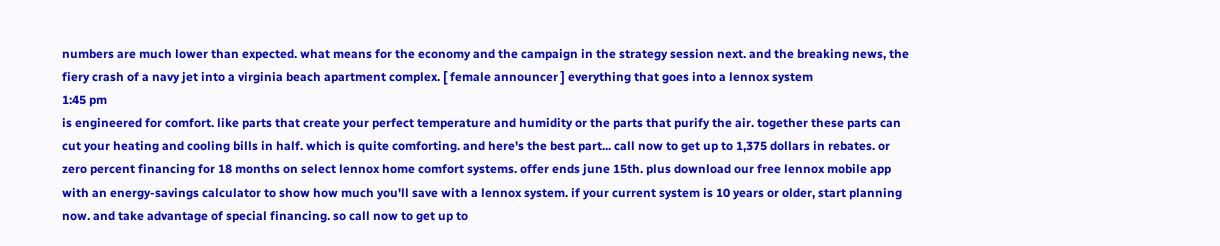numbers are much lower than expected. what means for the economy and the campaign in the strategy session next. and the breaking news, the fiery crash of a navy jet into a virginia beach apartment complex. [ female announcer ] everything that goes into a lennox system
1:45 pm
is engineered for comfort. like parts that create your perfect temperature and humidity or the parts that purify the air. together these parts can cut your heating and cooling bills in half. which is quite comforting. and here's the best part... call now to get up to 1,375 dollars in rebates. or zero percent financing for 18 months on select lennox home comfort systems. offer ends june 15th. plus download our free lennox mobile app with an energy-savings calculator to show how much you'll save with a lennox system. if your current system is 10 years or older, start planning now. and take advantage of special financing. so call now to get up to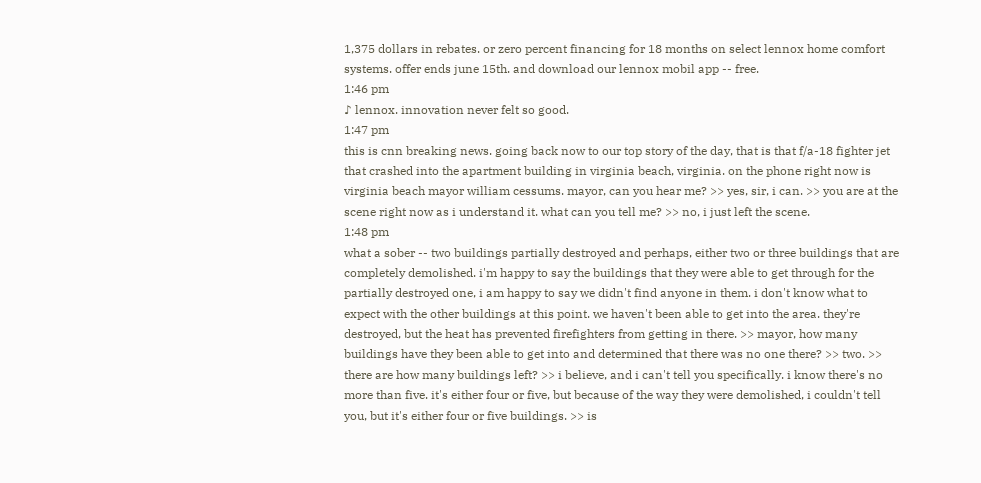1,375 dollars in rebates. or zero percent financing for 18 months on select lennox home comfort systems. offer ends june 15th. and download our lennox mobil app -- free.
1:46 pm
♪ lennox. innovation never felt so good.
1:47 pm
this is cnn breaking news. going back now to our top story of the day, that is that f/a-18 fighter jet that crashed into the apartment building in virginia beach, virginia. on the phone right now is virginia beach mayor william cessums. mayor, can you hear me? >> yes, sir, i can. >> you are at the scene right now as i understand it. what can you tell me? >> no, i just left the scene.
1:48 pm
what a sober -- two buildings partially destroyed and perhaps, either two or three buildings that are completely demolished. i'm happy to say the buildings that they were able to get through for the partially destroyed one, i am happy to say we didn't find anyone in them. i don't know what to expect with the other buildings at this point. we haven't been able to get into the area. they're destroyed, but the heat has prevented firefighters from getting in there. >> mayor, how many buildings have they been able to get into and determined that there was no one there? >> two. >> there are how many buildings left? >> i believe, and i can't tell you specifically. i know there's no more than five. it's either four or five, but because of the way they were demolished, i couldn't tell you, but it's either four or five buildings. >> is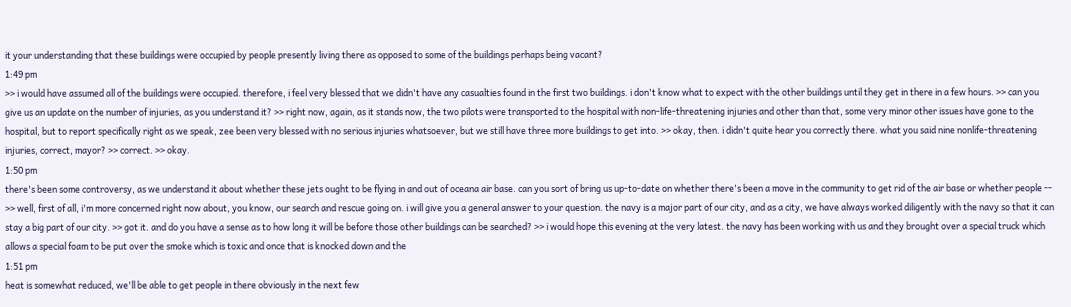it your understanding that these buildings were occupied by people presently living there as opposed to some of the buildings perhaps being vacant?
1:49 pm
>> i would have assumed all of the buildings were occupied. therefore, i feel very blessed that we didn't have any casualties found in the first two buildings. i don't know what to expect with the other buildings until they get in there in a few hours. >> can you give us an update on the number of injuries, as you understand it? >> right now, again, as it stands now, the two pilots were transported to the hospital with non-life-threatening injuries and other than that, some very minor other issues have gone to the hospital, but to report specifically right as we speak, zee been very blessed with no serious injuries whatsoever, but we still have three more buildings to get into. >> okay, then. i didn't quite hear you correctly there. what you said nine nonlife-threatening injuries, correct, mayor? >> correct. >> okay.
1:50 pm
there's been some controversy, as we understand it about whether these jets ought to be flying in and out of oceana air base. can you sort of bring us up-to-date on whether there's been a move in the community to get rid of the air base or whether people -- >> well, first of all, i'm more concerned right now about, you know, our search and rescue going on. i will give you a general answer to your question. the navy is a major part of our city, and as a city, we have always worked diligently with the navy so that it can stay a big part of our city. >> got it. and do you have a sense as to how long it will be before those other buildings can be searched? >> i would hope this evening at the very latest. the navy has been working with us and they brought over a special truck which allows a special foam to be put over the smoke which is toxic and once that is knocked down and the
1:51 pm
heat is somewhat reduced, we'll be able to get people in there obviously in the next few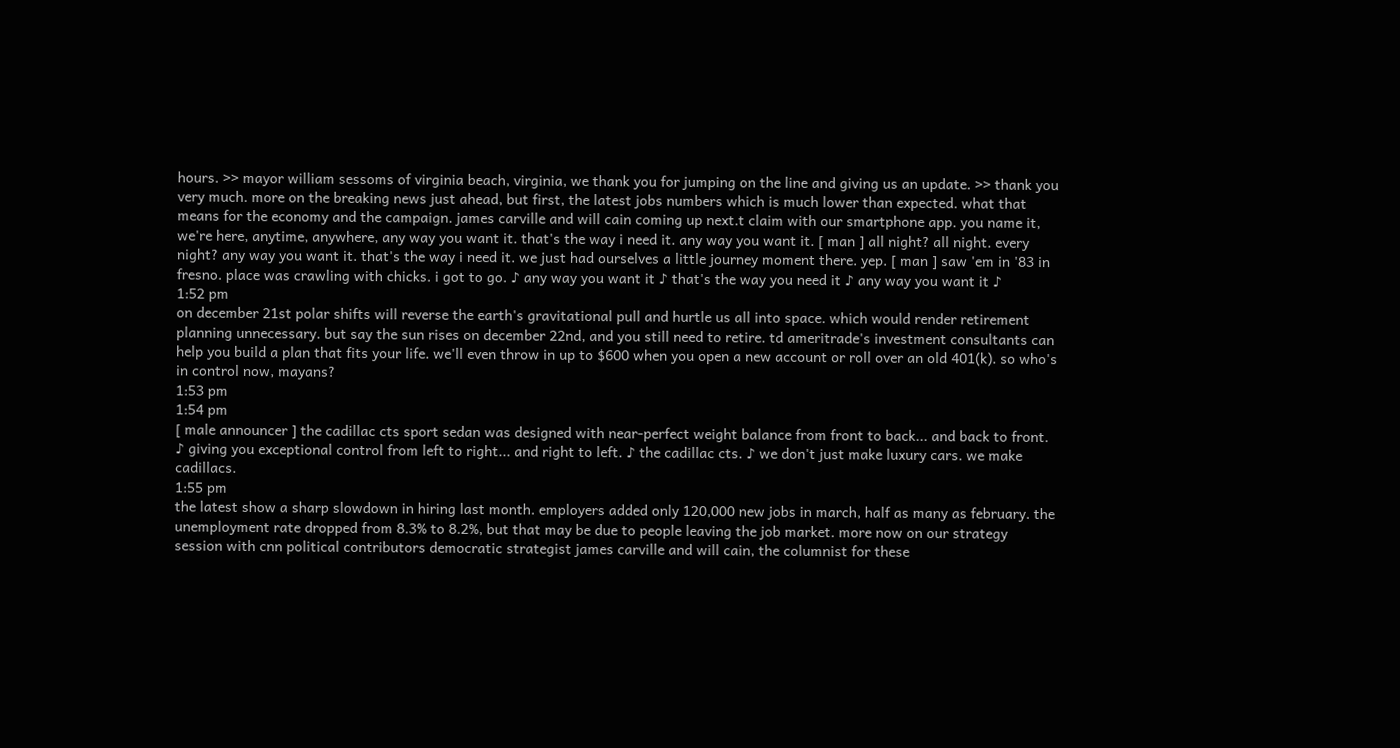hours. >> mayor william sessoms of virginia beach, virginia, we thank you for jumping on the line and giving us an update. >> thank you very much. more on the breaking news just ahead, but first, the latest jobs numbers which is much lower than expected. what that means for the economy and the campaign. james carville and will cain coming up next.t claim with our smartphone app. you name it, we're here, anytime, anywhere, any way you want it. that's the way i need it. any way you want it. [ man ] all night? all night. every night? any way you want it. that's the way i need it. we just had ourselves a little journey moment there. yep. [ man ] saw 'em in '83 in fresno. place was crawling with chicks. i got to go. ♪ any way you want it ♪ that's the way you need it ♪ any way you want it ♪
1:52 pm
on december 21st polar shifts will reverse the earth's gravitational pull and hurtle us all into space. which would render retirement planning unnecessary. but say the sun rises on december 22nd, and you still need to retire. td ameritrade's investment consultants can help you build a plan that fits your life. we'll even throw in up to $600 when you open a new account or roll over an old 401(k). so who's in control now, mayans?
1:53 pm
1:54 pm
[ male announcer ] the cadillac cts sport sedan was designed with near-perfect weight balance from front to back... and back to front. ♪ giving you exceptional control from left to right... and right to left. ♪ the cadillac cts. ♪ we don't just make luxury cars. we make cadillacs.
1:55 pm
the latest show a sharp slowdown in hiring last month. employers added only 120,000 new jobs in march, half as many as february. the unemployment rate dropped from 8.3% to 8.2%, but that may be due to people leaving the job market. more now on our strategy session with cnn political contributors democratic strategist james carville and will cain, the columnist for these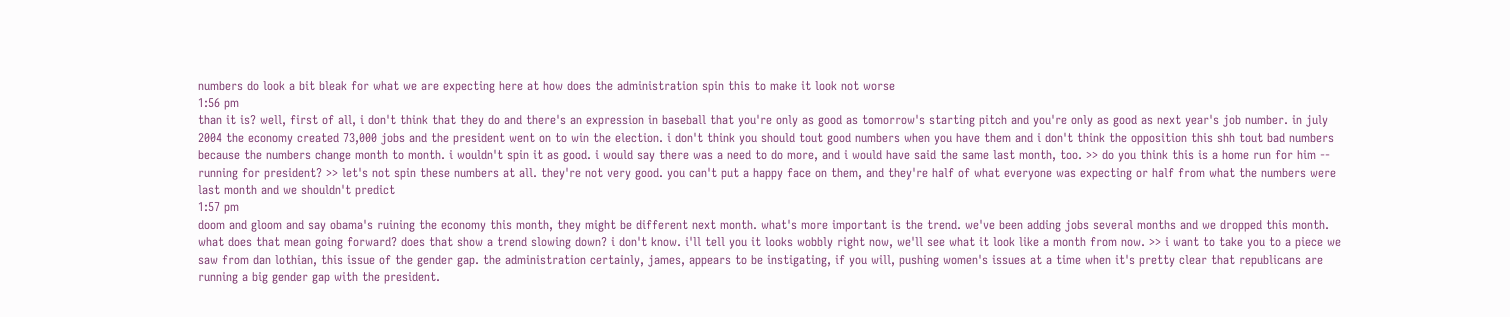numbers do look a bit bleak for what we are expecting here at how does the administration spin this to make it look not worse
1:56 pm
than it is? well, first of all, i don't think that they do and there's an expression in baseball that you're only as good as tomorrow's starting pitch and you're only as good as next year's job number. in july 2004 the economy created 73,000 jobs and the president went on to win the election. i don't think you should tout good numbers when you have them and i don't think the opposition this shh tout bad numbers because the numbers change month to month. i wouldn't spin it as good. i would say there was a need to do more, and i would have said the same last month, too. >> do you think this is a home run for him -- running for president? >> let's not spin these numbers at all. they're not very good. you can't put a happy face on them, and they're half of what everyone was expecting or half from what the numbers were last month and we shouldn't predict
1:57 pm
doom and gloom and say obama's ruining the economy this month, they might be different next month. what's more important is the trend. we've been adding jobs several months and we dropped this month. what does that mean going forward? does that show a trend slowing down? i don't know. i'll tell you it looks wobbly right now, we'll see what it look like a month from now. >> i want to take you to a piece we saw from dan lothian, this issue of the gender gap. the administration certainly, james, appears to be instigating, if you will, pushing women's issues at a time when it's pretty clear that republicans are running a big gender gap with the president.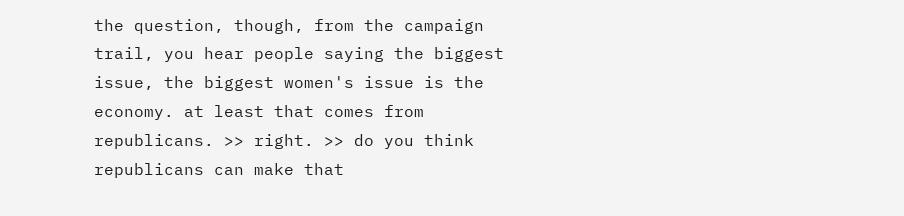the question, though, from the campaign trail, you hear people saying the biggest issue, the biggest women's issue is the economy. at least that comes from republicans. >> right. >> do you think republicans can make that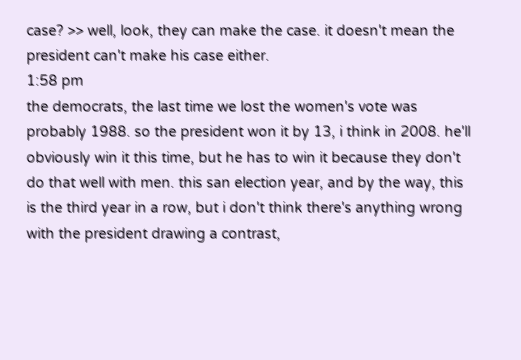case? >> well, look, they can make the case. it doesn't mean the president can't make his case either.
1:58 pm
the democrats, the last time we lost the women's vote was probably 1988. so the president won it by 13, i think in 2008. he'll obviously win it this time, but he has to win it because they don't do that well with men. this san election year, and by the way, this is the third year in a row, but i don't think there's anything wrong with the president drawing a contrast,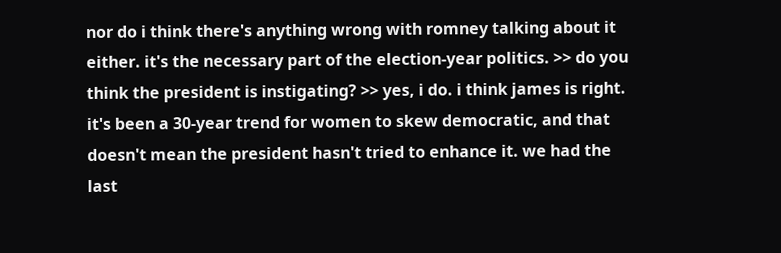nor do i think there's anything wrong with romney talking about it either. it's the necessary part of the election-year politics. >> do you think the president is instigating? >> yes, i do. i think james is right. it's been a 30-year trend for women to skew democratic, and that doesn't mean the president hasn't tried to enhance it. we had the last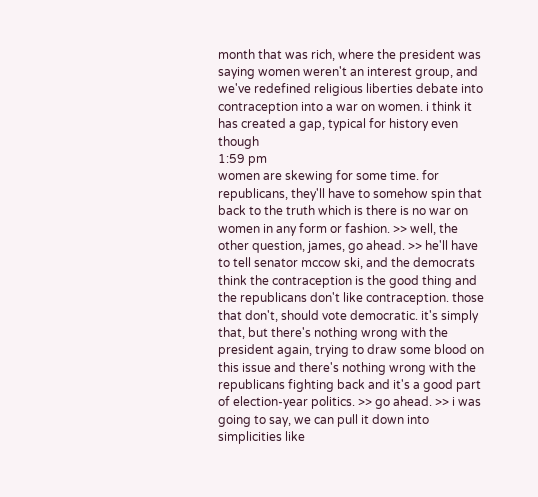month that was rich, where the president was saying women weren't an interest group, and we've redefined religious liberties debate into contraception into a war on women. i think it has created a gap, typical for history even though
1:59 pm
women are skewing for some time. for republicans, they'll have to somehow spin that back to the truth which is there is no war on women in any form or fashion. >> well, the other question, james, go ahead. >> he'll have to tell senator mccow ski, and the democrats think the contraception is the good thing and the republicans don't like contraception. those that don't, should vote democratic. it's simply that, but there's nothing wrong with the president again, trying to draw some blood on this issue and there's nothing wrong with the republicans fighting back and it's a good part of election-year politics. >> go ahead. >> i was going to say, we can pull it down into simplicities like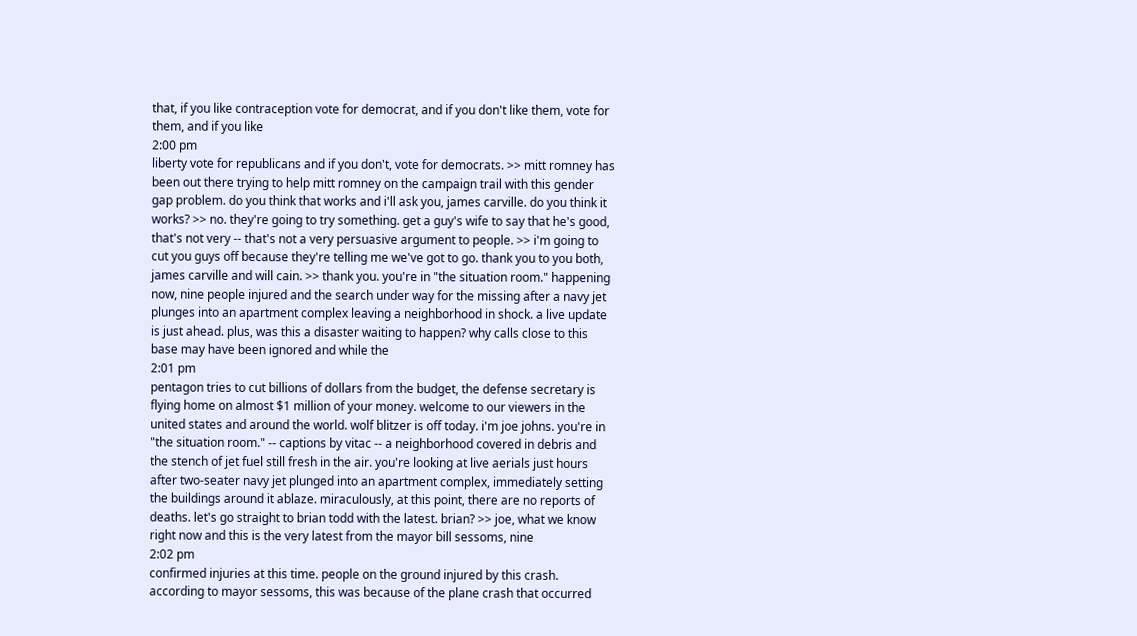that, if you like contraception vote for democrat, and if you don't like them, vote for them, and if you like
2:00 pm
liberty vote for republicans and if you don't, vote for democrats. >> mitt romney has been out there trying to help mitt romney on the campaign trail with this gender gap problem. do you think that works and i'll ask you, james carville. do you think it works? >> no. they're going to try something. get a guy's wife to say that he's good, that's not very -- that's not a very persuasive argument to people. >> i'm going to cut you guys off because they're telling me we've got to go. thank you to you both, james carville and will cain. >> thank you. you're in "the situation room." happening now, nine people injured and the search under way for the missing after a navy jet plunges into an apartment complex leaving a neighborhood in shock. a live update is just ahead. plus, was this a disaster waiting to happen? why calls close to this base may have been ignored and while the
2:01 pm
pentagon tries to cut billions of dollars from the budget, the defense secretary is flying home on almost $1 million of your money. welcome to our viewers in the united states and around the world. wolf blitzer is off today. i'm joe johns. you're in "the situation room." -- captions by vitac -- a neighborhood covered in debris and the stench of jet fuel still fresh in the air. you're looking at live aerials just hours after two-seater navy jet plunged into an apartment complex, immediately setting the buildings around it ablaze. miraculously, at this point, there are no reports of deaths. let's go straight to brian todd with the latest. brian? >> joe, what we know right now and this is the very latest from the mayor bill sessoms, nine
2:02 pm
confirmed injuries at this time. people on the ground injured by this crash. according to mayor sessoms, this was because of the plane crash that occurred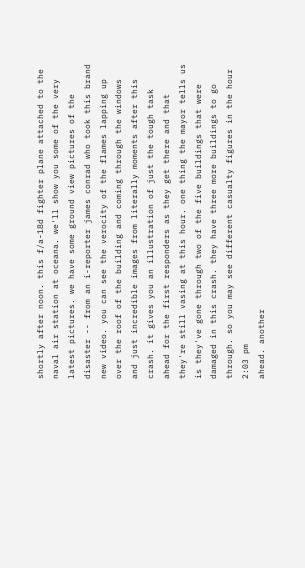shortly after noon. this f/a-18d fighter plane attached to the naval air station at oceana. we'll show you some of the very latest pictures. we have some ground view pictures of the disaster -- from an i-reporter james conrad who took this brand new video. you can see the verocity of the flames lapping up over the roof of the building and coming through the windows and just incredible images from literally moments after this crash. it gives you an illustration of just the tough task ahead for the first responders as they get there and that they're still vasing at this hour. one thing the mayor tells us is they've gone through two of the five buildings that were damaged in this crash. they have three more buildings to go through. so you may see different casualty figures in the hour
2:03 pm
ahead. another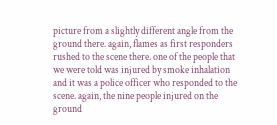picture from a slightly different angle from the ground there. again, flames as first responders rushed to the scene there. one of the people that we were told was injured by smoke inhalation and it was a police officer who responded to the scene. again, the nine people injured on the ground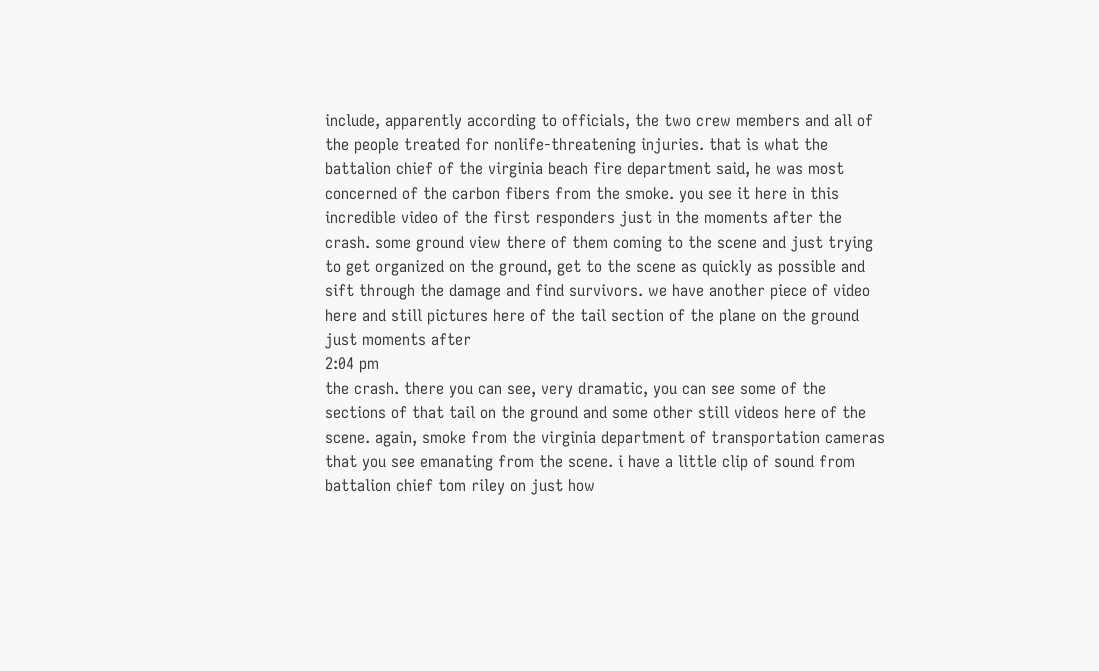include, apparently according to officials, the two crew members and all of the people treated for nonlife-threatening injuries. that is what the battalion chief of the virginia beach fire department said, he was most concerned of the carbon fibers from the smoke. you see it here in this incredible video of the first responders just in the moments after the crash. some ground view there of them coming to the scene and just trying to get organized on the ground, get to the scene as quickly as possible and sift through the damage and find survivors. we have another piece of video here and still pictures here of the tail section of the plane on the ground just moments after
2:04 pm
the crash. there you can see, very dramatic, you can see some of the sections of that tail on the ground and some other still videos here of the scene. again, smoke from the virginia department of transportation cameras that you see emanating from the scene. i have a little clip of sound from battalion chief tom riley on just how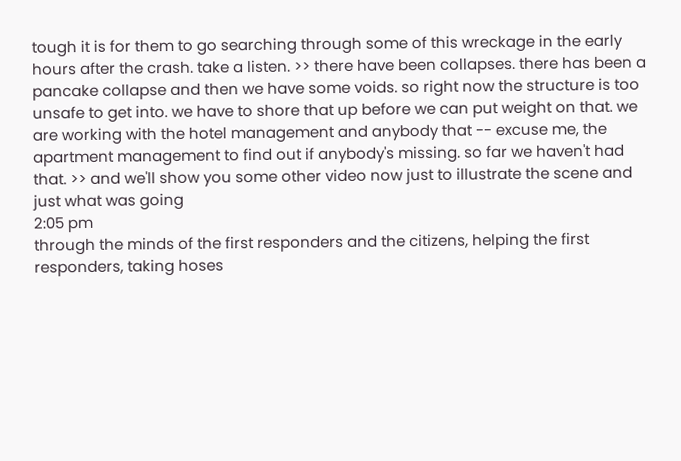tough it is for them to go searching through some of this wreckage in the early hours after the crash. take a listen. >> there have been collapses. there has been a pancake collapse and then we have some voids. so right now the structure is too unsafe to get into. we have to shore that up before we can put weight on that. we are working with the hotel management and anybody that -- excuse me, the apartment management to find out if anybody's missing. so far we haven't had that. >> and we'll show you some other video now just to illustrate the scene and just what was going
2:05 pm
through the minds of the first responders and the citizens, helping the first responders, taking hoses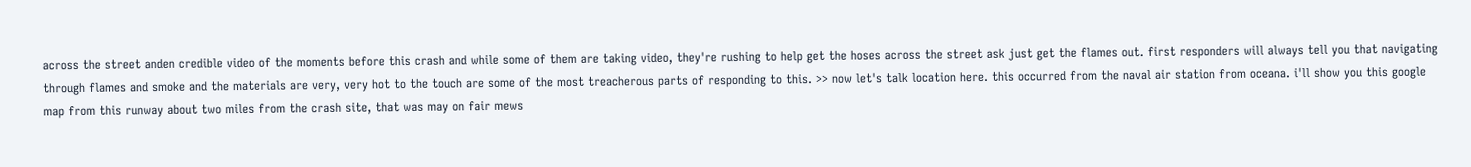across the street anden credible video of the moments before this crash and while some of them are taking video, they're rushing to help get the hoses across the street ask just get the flames out. first responders will always tell you that navigating through flames and smoke and the materials are very, very hot to the touch are some of the most treacherous parts of responding to this. >> now let's talk location here. this occurred from the naval air station from oceana. i'll show you this google map from this runway about two miles from the crash site, that was may on fair mews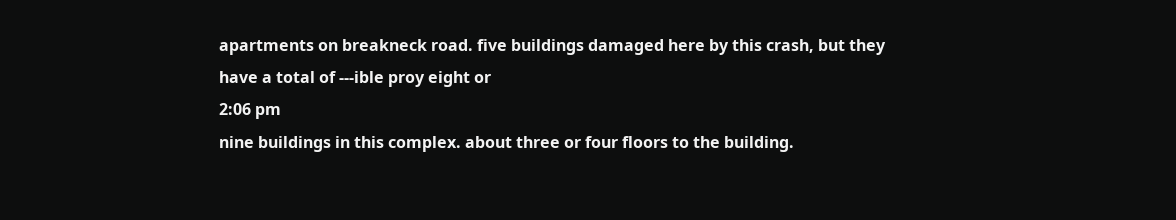apartments on breakneck road. five buildings damaged here by this crash, but they have a total of ---ible proy eight or
2:06 pm
nine buildings in this complex. about three or four floors to the building.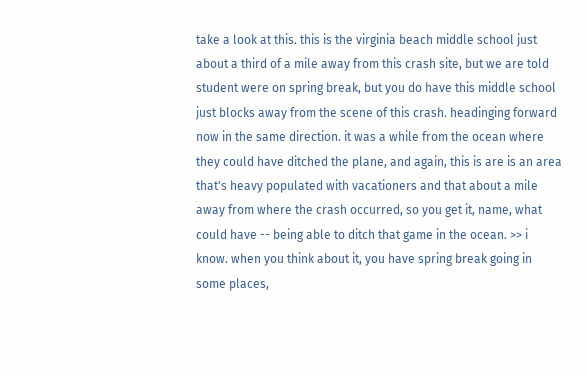take a look at this. this is the virginia beach middle school just about a third of a mile away from this crash site, but we are told student were on spring break, but you do have this middle school just blocks away from the scene of this crash. headinging forward now in the same direction. it was a while from the ocean where they could have ditched the plane, and again, this is are is an area that's heavy populated with vacationers and that about a mile away from where the crash occurred, so you get it, name, what could have -- being able to ditch that game in the ocean. >> i know. when you think about it, you have spring break going in some places,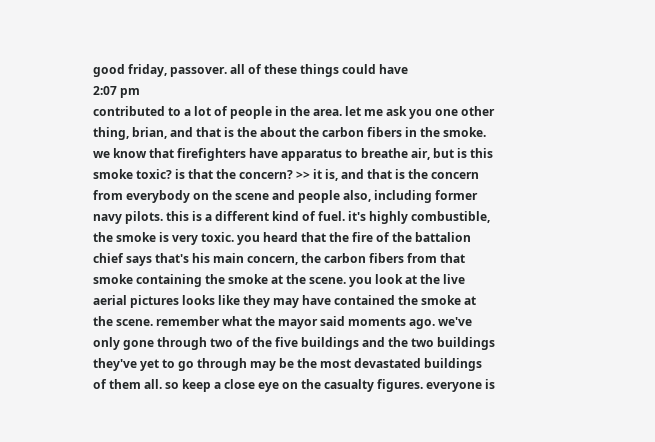good friday, passover. all of these things could have
2:07 pm
contributed to a lot of people in the area. let me ask you one other thing, brian, and that is the about the carbon fibers in the smoke. we know that firefighters have apparatus to breathe air, but is this smoke toxic? is that the concern? >> it is, and that is the concern from everybody on the scene and people also, including former navy pilots. this is a different kind of fuel. it's highly combustible, the smoke is very toxic. you heard that the fire of the battalion chief says that's his main concern, the carbon fibers from that smoke containing the smoke at the scene. you look at the live aerial pictures looks like they may have contained the smoke at the scene. remember what the mayor said moments ago. we've only gone through two of the five buildings and the two buildings they've yet to go through may be the most devastated buildings of them all. so keep a close eye on the casualty figures. everyone is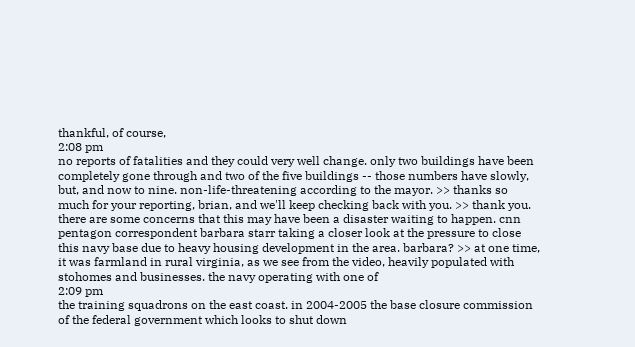thankful, of course,
2:08 pm
no reports of fatalities and they could very well change. only two buildings have been completely gone through and two of the five buildings -- those numbers have slowly, but, and now to nine. non-life-threatening according to the mayor. >> thanks so much for your reporting, brian, and we'll keep checking back with you. >> thank you. there are some concerns that this may have been a disaster waiting to happen. cnn pentagon correspondent barbara starr taking a closer look at the pressure to close this navy base due to heavy housing development in the area. barbara? >> at one time, it was farmland in rural virginia, as we see from the video, heavily populated with stohomes and businesses. the navy operating with one of
2:09 pm
the training squadrons on the east coast. in 2004-2005 the base closure commission of the federal government which looks to shut down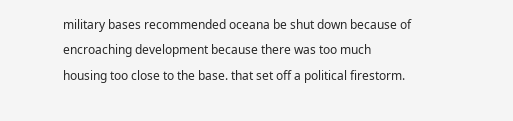military bases recommended oceana be shut down because of encroaching development because there was too much housing too close to the base. that set off a political firestorm.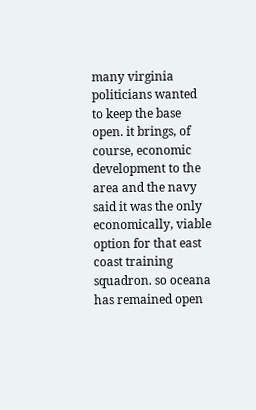many virginia politicians wanted to keep the base open. it brings, of course, economic development to the area and the navy said it was the only economically, viable option for that east coast training squadron. so oceana has remained open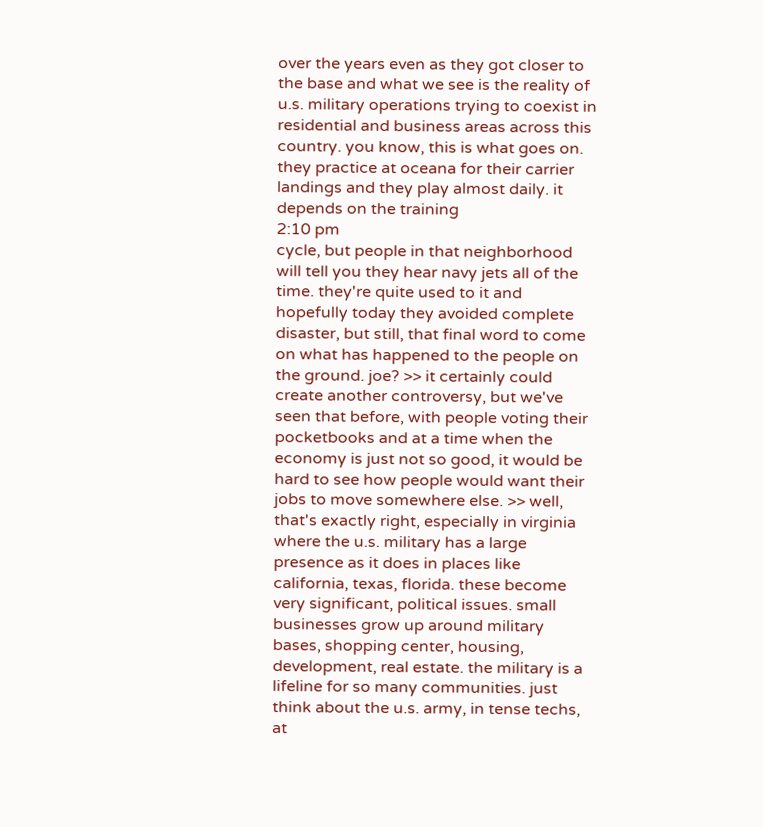over the years even as they got closer to the base and what we see is the reality of u.s. military operations trying to coexist in residential and business areas across this country. you know, this is what goes on. they practice at oceana for their carrier landings and they play almost daily. it depends on the training
2:10 pm
cycle, but people in that neighborhood will tell you they hear navy jets all of the time. they're quite used to it and hopefully today they avoided complete disaster, but still, that final word to come on what has happened to the people on the ground. joe? >> it certainly could create another controversy, but we've seen that before, with people voting their pocketbooks and at a time when the economy is just not so good, it would be hard to see how people would want their jobs to move somewhere else. >> well, that's exactly right, especially in virginia where the u.s. military has a large presence as it does in places like california, texas, florida. these become very significant, political issues. small businesses grow up around military bases, shopping center, housing, development, real estate. the military is a lifeline for so many communities. just think about the u.s. army, in tense techs, at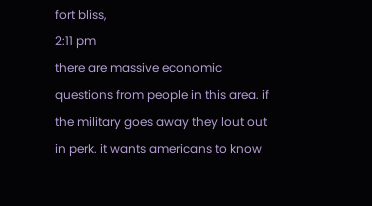fort bliss,
2:11 pm
there are massive economic questions from people in this area. if the military goes away they lout out in perk. it wants americans to know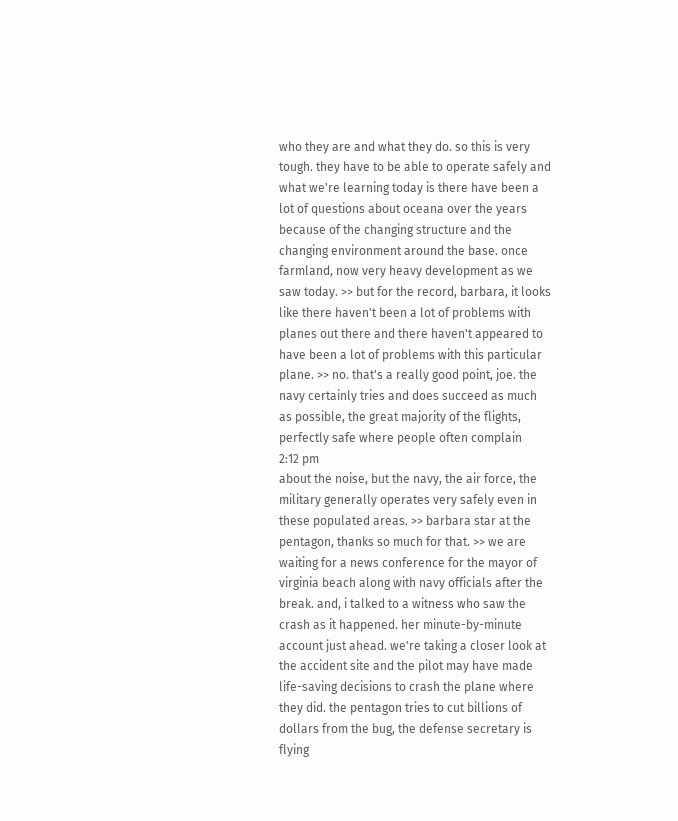who they are and what they do. so this is very tough. they have to be able to operate safely and what we're learning today is there have been a lot of questions about oceana over the years because of the changing structure and the changing environment around the base. once farmland, now very heavy development as we saw today. >> but for the record, barbara, it looks like there haven't been a lot of problems with planes out there and there haven't appeared to have been a lot of problems with this particular plane. >> no. that's a really good point, joe. the navy certainly tries and does succeed as much as possible, the great majority of the flights, perfectly safe where people often complain
2:12 pm
about the noise, but the navy, the air force, the military generally operates very safely even in these populated areas. >> barbara star at the pentagon, thanks so much for that. >> we are waiting for a news conference for the mayor of virginia beach along with navy officials after the break. and, i talked to a witness who saw the crash as it happened. her minute-by-minute account just ahead. we're taking a closer look at the accident site and the pilot may have made life-saving decisions to crash the plane where they did. the pentagon tries to cut billions of dollars from the bug, the defense secretary is flying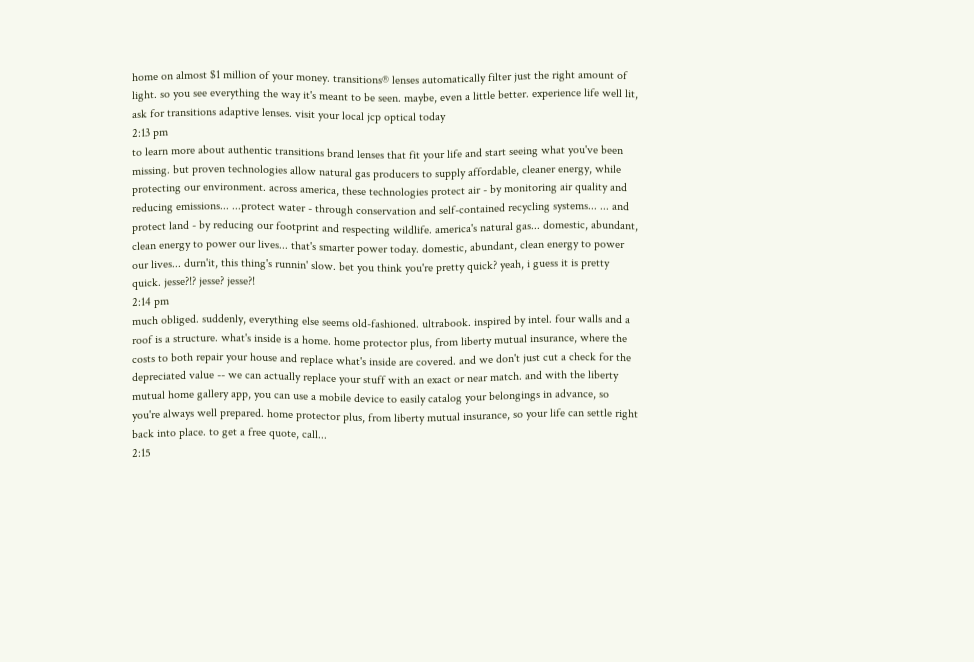home on almost $1 million of your money. transitions® lenses automatically filter just the right amount of light. so you see everything the way it's meant to be seen. maybe, even a little better. experience life well lit, ask for transitions adaptive lenses. visit your local jcp optical today
2:13 pm
to learn more about authentic transitions brand lenses that fit your life and start seeing what you've been missing. but proven technologies allow natural gas producers to supply affordable, cleaner energy, while protecting our environment. across america, these technologies protect air - by monitoring air quality and reducing emissions... ...protect water - through conservation and self-contained recycling systems... ... and protect land - by reducing our footprint and respecting wildlife. america's natural gas... domestic, abundant, clean energy to power our lives... that's smarter power today. domestic, abundant, clean energy to power our lives... durn'it, this thing's runnin' slow. bet you think you're pretty quick? yeah, i guess it is pretty quick. jesse?!? jesse? jesse?!
2:14 pm
much obliged. suddenly, everything else seems old-fashioned. ultrabook. inspired by intel. four walls and a roof is a structure. what's inside is a home. home protector plus, from liberty mutual insurance, where the costs to both repair your house and replace what's inside are covered. and we don't just cut a check for the depreciated value -- we can actually replace your stuff with an exact or near match. and with the liberty mutual home gallery app, you can use a mobile device to easily catalog your belongings in advance, so you're always well prepared. home protector plus, from liberty mutual insurance, so your life can settle right back into place. to get a free quote, call...
2:15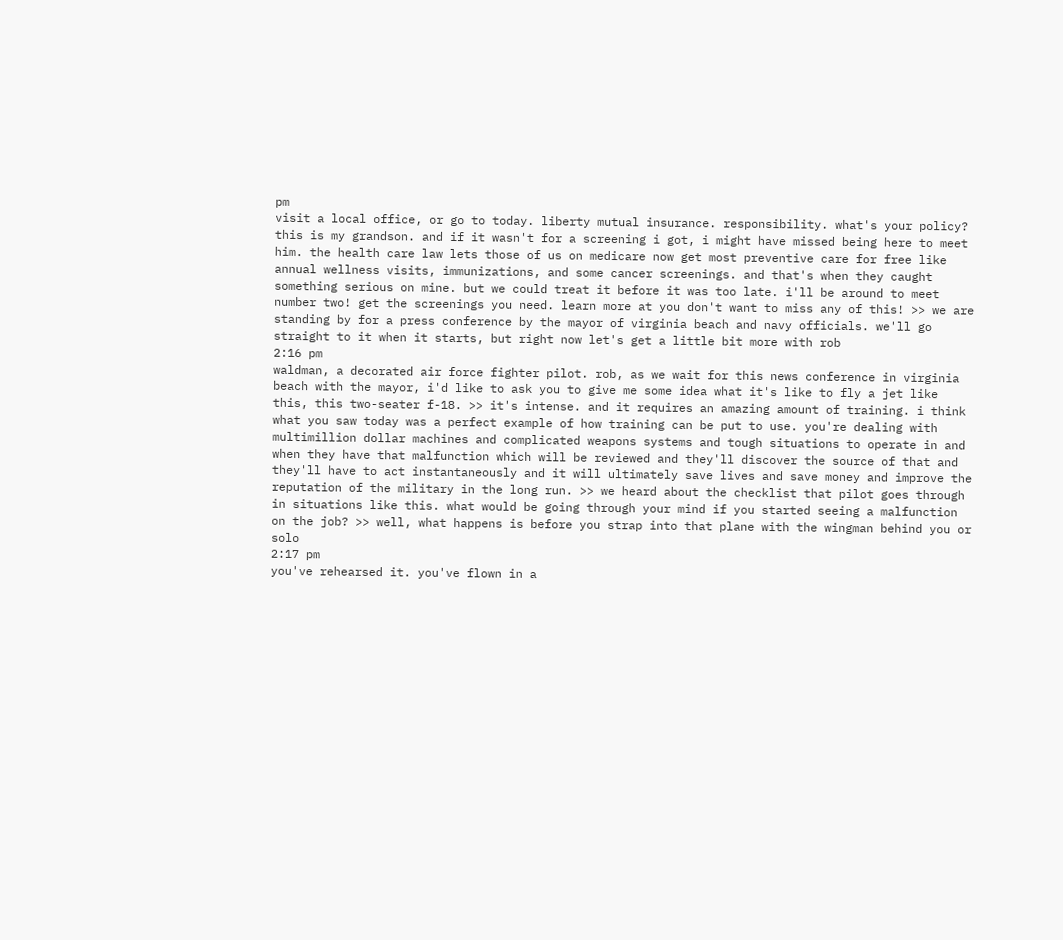pm
visit a local office, or go to today. liberty mutual insurance. responsibility. what's your policy? this is my grandson. and if it wasn't for a screening i got, i might have missed being here to meet him. the health care law lets those of us on medicare now get most preventive care for free like annual wellness visits, immunizations, and some cancer screenings. and that's when they caught something serious on mine. but we could treat it before it was too late. i'll be around to meet number two! get the screenings you need. learn more at you don't want to miss any of this! >> we are standing by for a press conference by the mayor of virginia beach and navy officials. we'll go straight to it when it starts, but right now let's get a little bit more with rob
2:16 pm
waldman, a decorated air force fighter pilot. rob, as we wait for this news conference in virginia beach with the mayor, i'd like to ask you to give me some idea what it's like to fly a jet like this, this two-seater f-18. >> it's intense. and it requires an amazing amount of training. i think what you saw today was a perfect example of how training can be put to use. you're dealing with multimillion dollar machines and complicated weapons systems and tough situations to operate in and when they have that malfunction which will be reviewed and they'll discover the source of that and they'll have to act instantaneously and it will ultimately save lives and save money and improve the reputation of the military in the long run. >> we heard about the checklist that pilot goes through in situations like this. what would be going through your mind if you started seeing a malfunction on the job? >> well, what happens is before you strap into that plane with the wingman behind you or solo
2:17 pm
you've rehearsed it. you've flown in a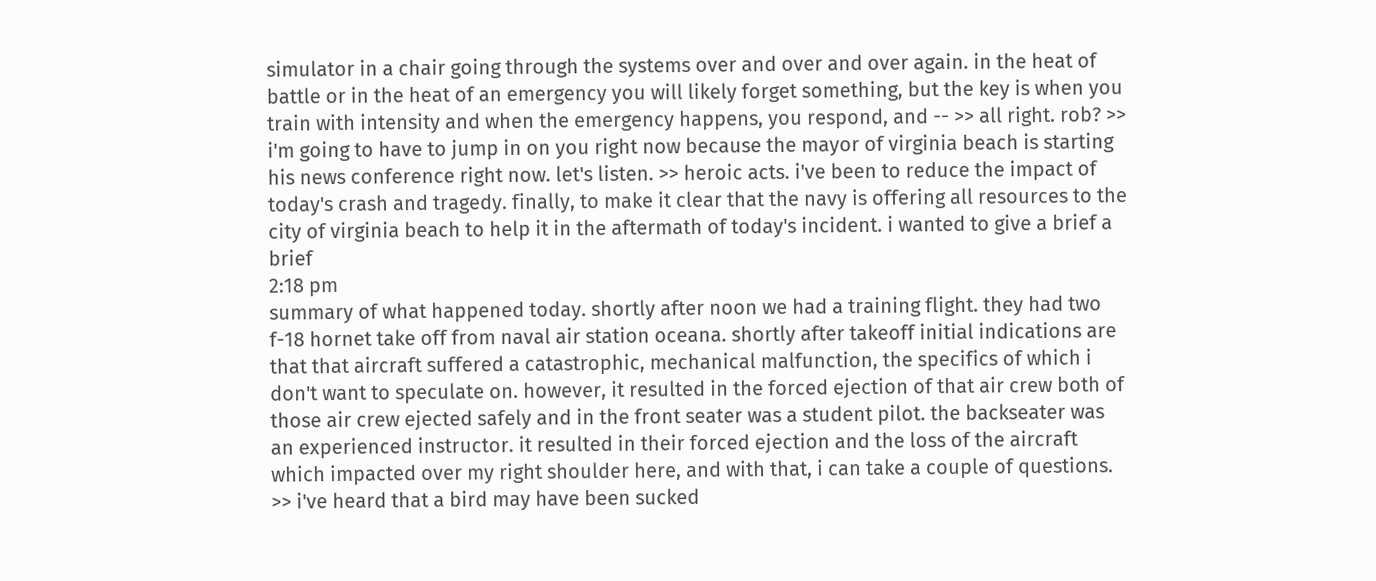simulator in a chair going through the systems over and over and over again. in the heat of battle or in the heat of an emergency you will likely forget something, but the key is when you train with intensity and when the emergency happens, you respond, and -- >> all right. rob? >> i'm going to have to jump in on you right now because the mayor of virginia beach is starting his news conference right now. let's listen. >> heroic acts. i've been to reduce the impact of today's crash and tragedy. finally, to make it clear that the navy is offering all resources to the city of virginia beach to help it in the aftermath of today's incident. i wanted to give a brief a brief
2:18 pm
summary of what happened today. shortly after noon we had a training flight. they had two f-18 hornet take off from naval air station oceana. shortly after takeoff initial indications are that that aircraft suffered a catastrophic, mechanical malfunction, the specifics of which i don't want to speculate on. however, it resulted in the forced ejection of that air crew both of those air crew ejected safely and in the front seater was a student pilot. the backseater was an experienced instructor. it resulted in their forced ejection and the loss of the aircraft which impacted over my right shoulder here, and with that, i can take a couple of questions. >> i've heard that a bird may have been sucked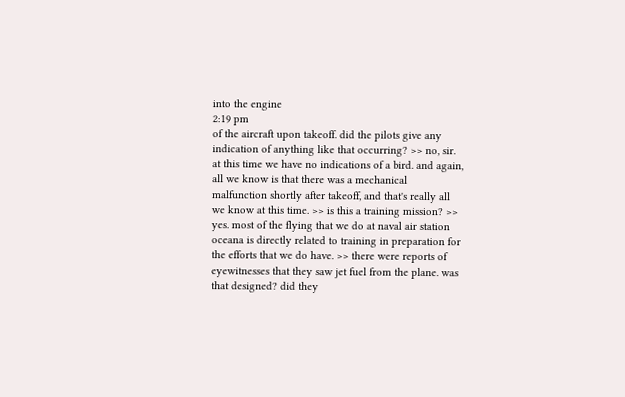into the engine
2:19 pm
of the aircraft upon takeoff. did the pilots give any indication of anything like that occurring? >> no, sir. at this time we have no indications of a bird. and again, all we know is that there was a mechanical malfunction shortly after takeoff, and that's really all we know at this time. >> is this a training mission? >> yes. most of the flying that we do at naval air station oceana is directly related to training in preparation for the efforts that we do have. >> there were reports of eyewitnesses that they saw jet fuel from the plane. was that designed? did they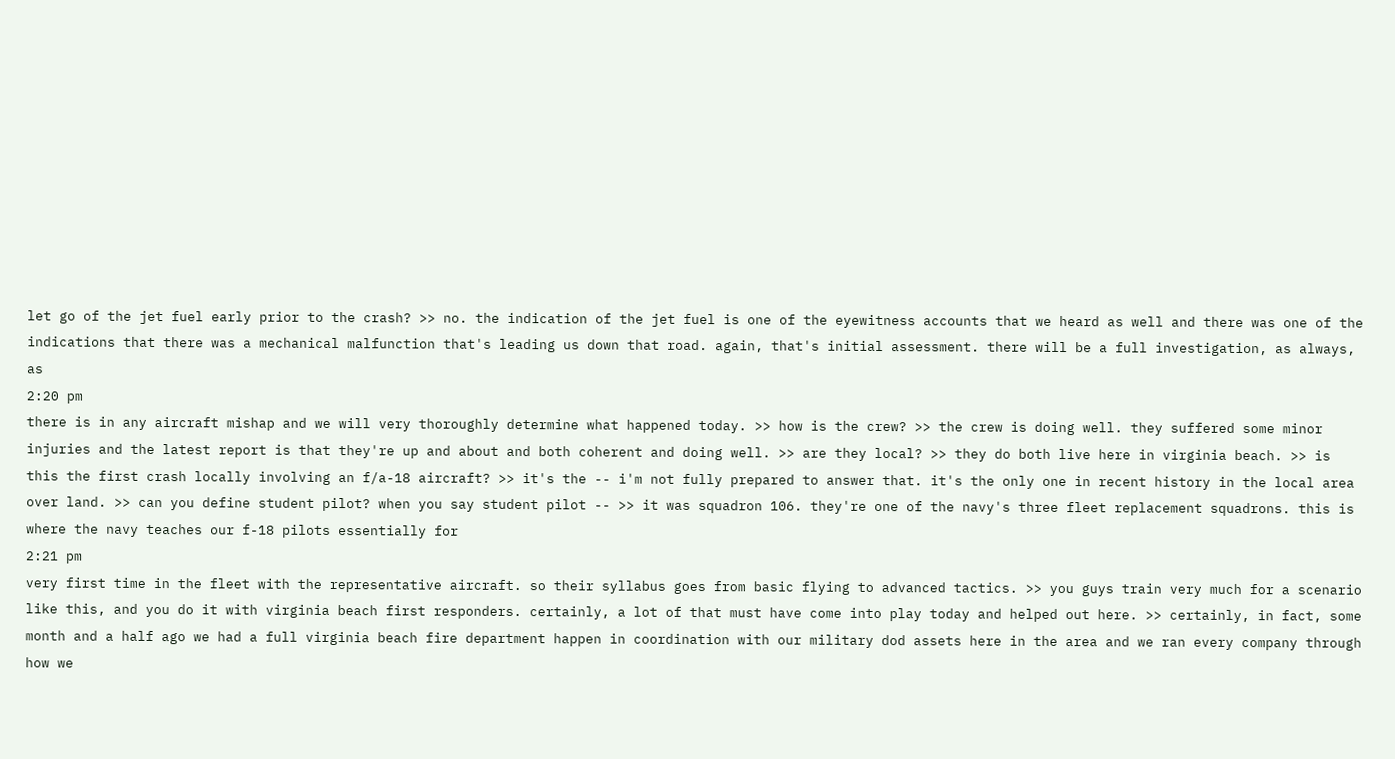let go of the jet fuel early prior to the crash? >> no. the indication of the jet fuel is one of the eyewitness accounts that we heard as well and there was one of the indications that there was a mechanical malfunction that's leading us down that road. again, that's initial assessment. there will be a full investigation, as always, as
2:20 pm
there is in any aircraft mishap and we will very thoroughly determine what happened today. >> how is the crew? >> the crew is doing well. they suffered some minor injuries and the latest report is that they're up and about and both coherent and doing well. >> are they local? >> they do both live here in virginia beach. >> is this the first crash locally involving an f/a-18 aircraft? >> it's the -- i'm not fully prepared to answer that. it's the only one in recent history in the local area over land. >> can you define student pilot? when you say student pilot -- >> it was squadron 106. they're one of the navy's three fleet replacement squadrons. this is where the navy teaches our f-18 pilots essentially for
2:21 pm
very first time in the fleet with the representative aircraft. so their syllabus goes from basic flying to advanced tactics. >> you guys train very much for a scenario like this, and you do it with virginia beach first responders. certainly, a lot of that must have come into play today and helped out here. >> certainly, in fact, some month and a half ago we had a full virginia beach fire department happen in coordination with our military dod assets here in the area and we ran every company through how we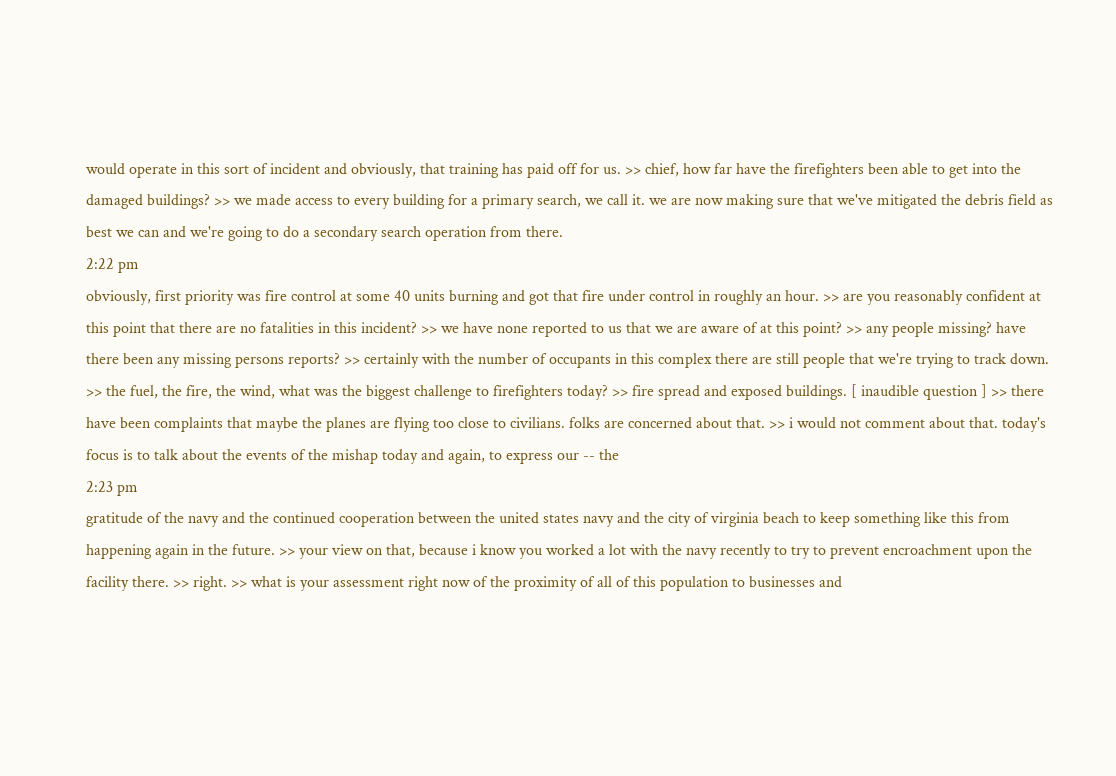would operate in this sort of incident and obviously, that training has paid off for us. >> chief, how far have the firefighters been able to get into the damaged buildings? >> we made access to every building for a primary search, we call it. we are now making sure that we've mitigated the debris field as best we can and we're going to do a secondary search operation from there.
2:22 pm
obviously, first priority was fire control at some 40 units burning and got that fire under control in roughly an hour. >> are you reasonably confident at this point that there are no fatalities in this incident? >> we have none reported to us that we are aware of at this point? >> any people missing? have there been any missing persons reports? >> certainly with the number of occupants in this complex there are still people that we're trying to track down. >> the fuel, the fire, the wind, what was the biggest challenge to firefighters today? >> fire spread and exposed buildings. [ inaudible question ] >> there have been complaints that maybe the planes are flying too close to civilians. folks are concerned about that. >> i would not comment about that. today's focus is to talk about the events of the mishap today and again, to express our -- the
2:23 pm
gratitude of the navy and the continued cooperation between the united states navy and the city of virginia beach to keep something like this from happening again in the future. >> your view on that, because i know you worked a lot with the navy recently to try to prevent encroachment upon the facility there. >> right. >> what is your assessment right now of the proximity of all of this population to businesses and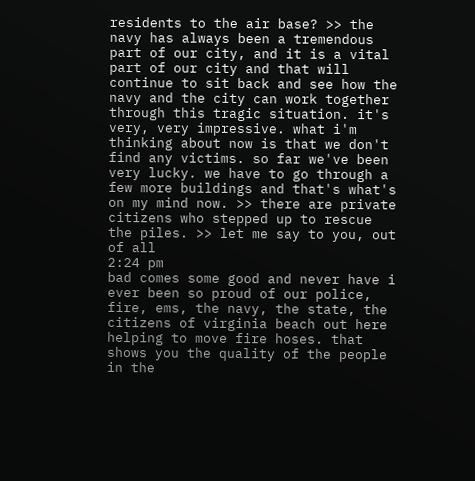residents to the air base? >> the navy has always been a tremendous part of our city, and it is a vital part of our city and that will continue to sit back and see how the navy and the city can work together through this tragic situation. it's very, very impressive. what i'm thinking about now is that we don't find any victims. so far we've been very lucky. we have to go through a few more buildings and that's what's on my mind now. >> there are private citizens who stepped up to rescue the piles. >> let me say to you, out of all
2:24 pm
bad comes some good and never have i ever been so proud of our police, fire, ems, the navy, the state, the citizens of virginia beach out here helping to move fire hoses. that shows you the quality of the people in the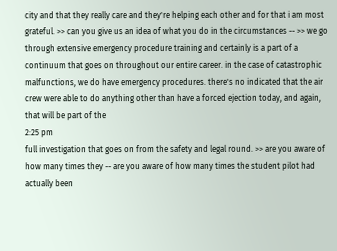city and that they really care and they're helping each other and for that i am most grateful. >> can you give us an idea of what you do in the circumstances -- >> we go through extensive emergency procedure training and certainly is a part of a continuum that goes on throughout our entire career. in the case of catastrophic malfunctions, we do have emergency procedures. there's no indicated that the air crew were able to do anything other than have a forced ejection today, and again, that will be part of the
2:25 pm
full investigation that goes on from the safety and legal round. >> are you aware of how many times they -- are you aware of how many times the student pilot had actually been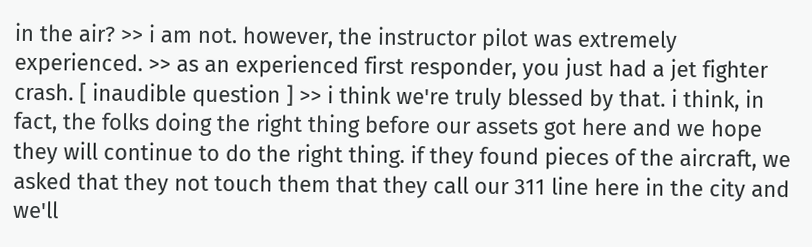in the air? >> i am not. however, the instructor pilot was extremely experienced. >> as an experienced first responder, you just had a jet fighter crash. [ inaudible question ] >> i think we're truly blessed by that. i think, in fact, the folks doing the right thing before our assets got here and we hope they will continue to do the right thing. if they found pieces of the aircraft, we asked that they not touch them that they call our 311 line here in the city and we'll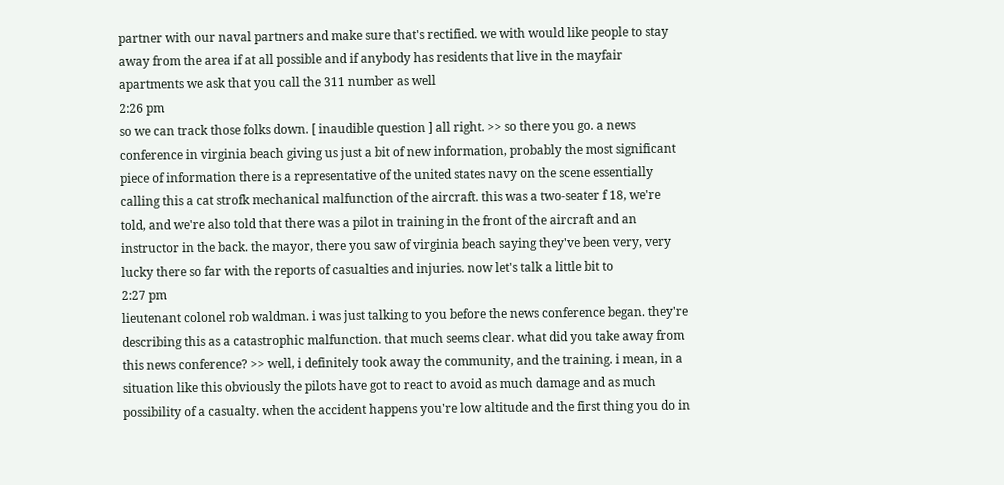partner with our naval partners and make sure that's rectified. we with would like people to stay away from the area if at all possible and if anybody has residents that live in the mayfair apartments we ask that you call the 311 number as well
2:26 pm
so we can track those folks down. [ inaudible question ] all right. >> so there you go. a news conference in virginia beach giving us just a bit of new information, probably the most significant piece of information there is a representative of the united states navy on the scene essentially calling this a cat strofk mechanical malfunction of the aircraft. this was a two-seater f 18, we're told, and we're also told that there was a pilot in training in the front of the aircraft and an instructor in the back. the mayor, there you saw of virginia beach saying they've been very, very lucky there so far with the reports of casualties and injuries. now let's talk a little bit to
2:27 pm
lieutenant colonel rob waldman. i was just talking to you before the news conference began. they're describing this as a catastrophic malfunction. that much seems clear. what did you take away from this news conference? >> well, i definitely took away the community, and the training. i mean, in a situation like this obviously the pilots have got to react to avoid as much damage and as much possibility of a casualty. when the accident happens you're low altitude and the first thing you do in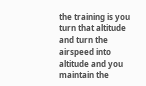the training is you turn that altitude and turn the airspeed into altitude and you maintain the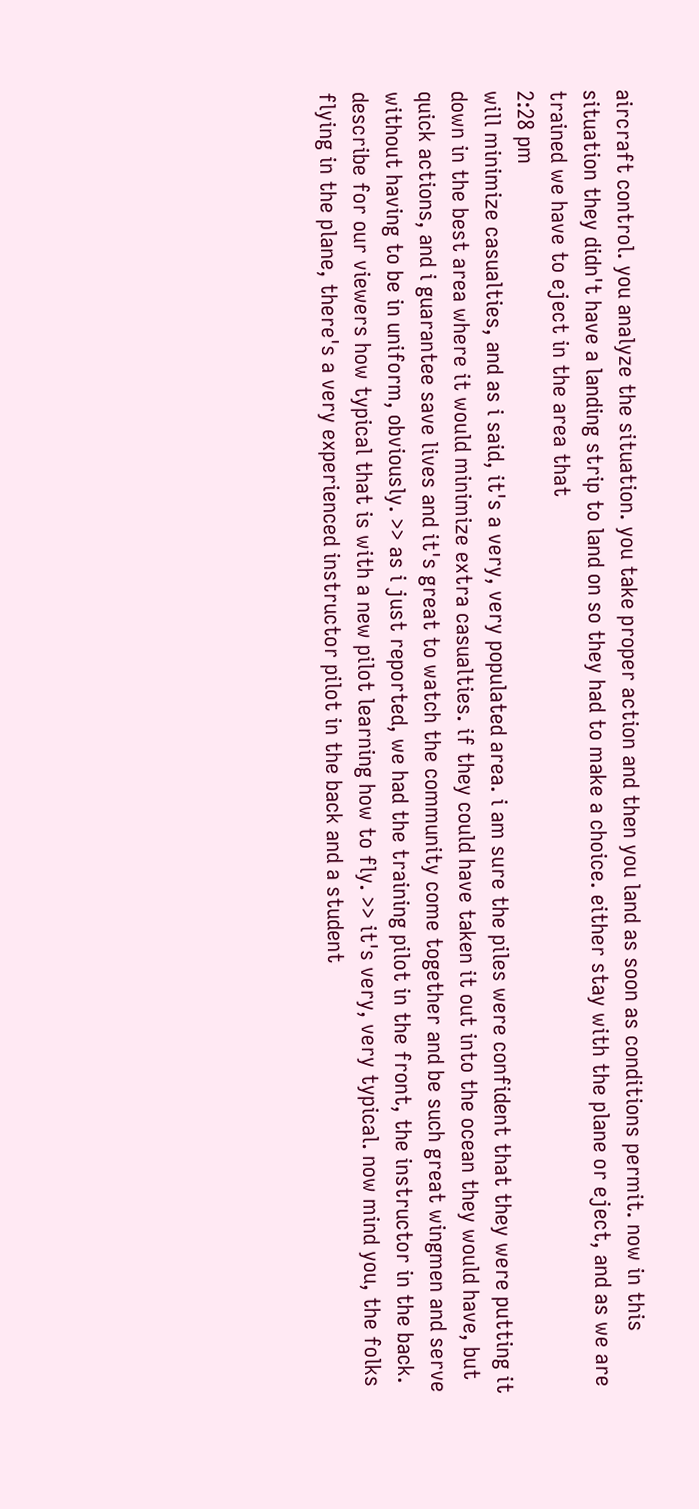aircraft control. you analyze the situation. you take proper action and then you land as soon as conditions permit. now in this situation they didn't have a landing strip to land on so they had to make a choice. either stay with the plane or eject, and as we are trained we have to eject in the area that
2:28 pm
will minimize casualties, and as i said, it's a very, very populated area. i am sure the piles were confident that they were putting it down in the best area where it would minimize extra casualties. if they could have taken it out into the ocean they would have, but quick actions, and i guarantee save lives and it's great to watch the community come together and be such great wingmen and serve without having to be in uniform, obviously. >> as i just reported, we had the training pilot in the front, the instructor in the back. describe for our viewers how typical that is with a new pilot learning how to fly. >> it's very, very typical. now mind you, the folks flying in the plane, there's a very experienced instructor pilot in the back and a student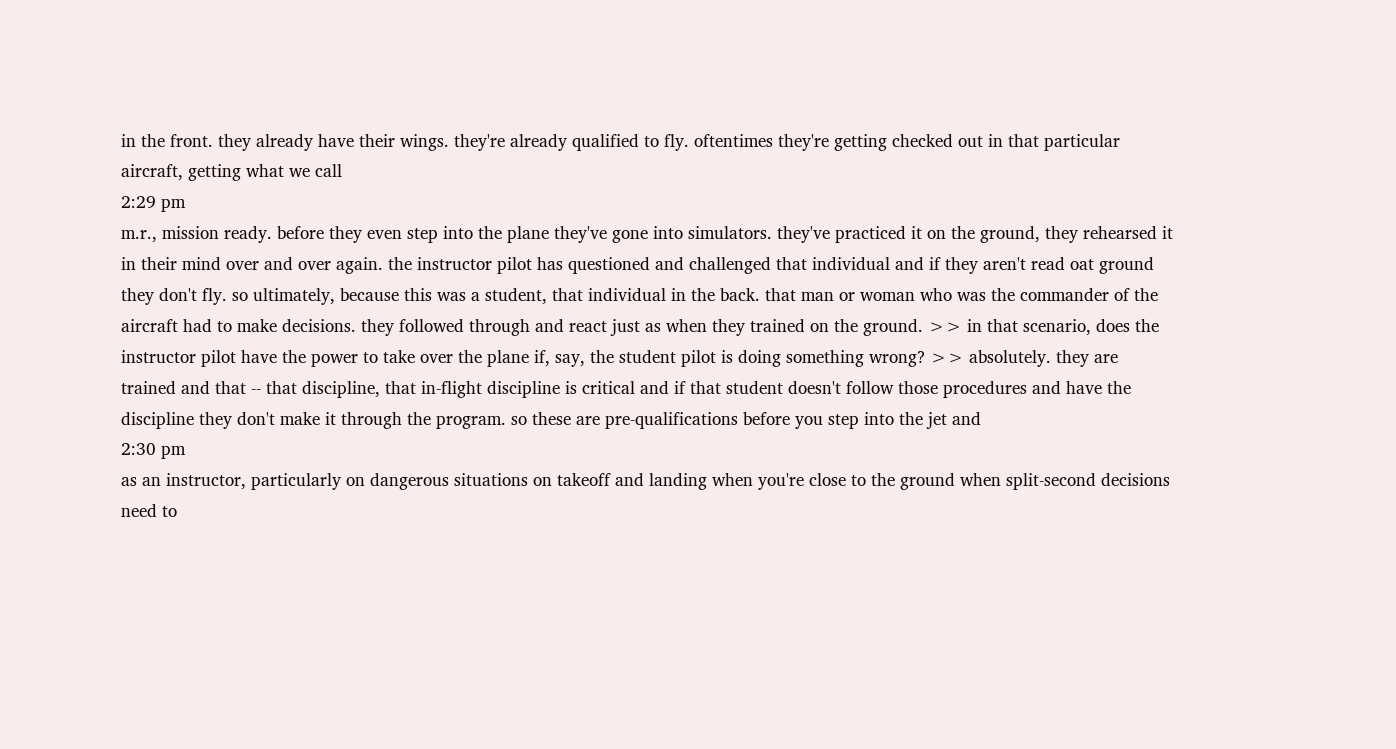in the front. they already have their wings. they're already qualified to fly. oftentimes they're getting checked out in that particular aircraft, getting what we call
2:29 pm
m.r., mission ready. before they even step into the plane they've gone into simulators. they've practiced it on the ground, they rehearsed it in their mind over and over again. the instructor pilot has questioned and challenged that individual and if they aren't read oat ground they don't fly. so ultimately, because this was a student, that individual in the back. that man or woman who was the commander of the aircraft had to make decisions. they followed through and react just as when they trained on the ground. >> in that scenario, does the instructor pilot have the power to take over the plane if, say, the student pilot is doing something wrong? >> absolutely. they are trained and that -- that discipline, that in-flight discipline is critical and if that student doesn't follow those procedures and have the discipline they don't make it through the program. so these are pre-qualifications before you step into the jet and
2:30 pm
as an instructor, particularly on dangerous situations on takeoff and landing when you're close to the ground when split-second decisions need to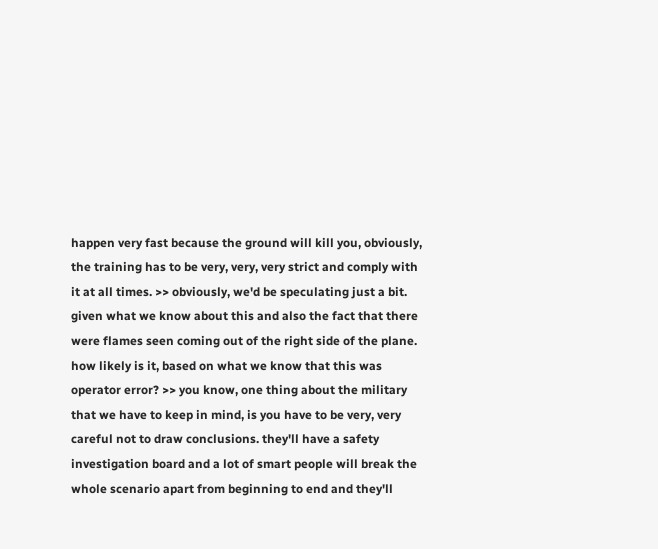happen very fast because the ground will kill you, obviously, the training has to be very, very, very strict and comply with it at all times. >> obviously, we'd be speculating just a bit. given what we know about this and also the fact that there were flames seen coming out of the right side of the plane. how likely is it, based on what we know that this was operator error? >> you know, one thing about the military that we have to keep in mind, is you have to be very, very careful not to draw conclusions. they'll have a safety investigation board and a lot of smart people will break the whole scenario apart from beginning to end and they'll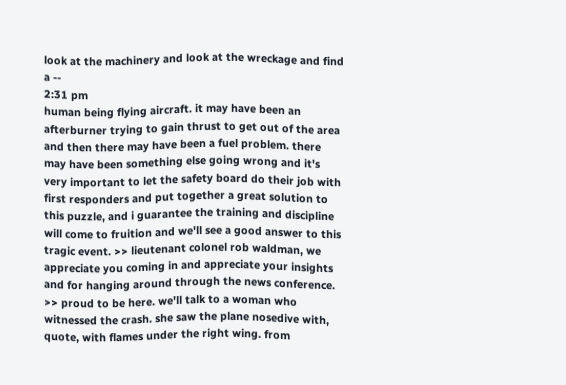look at the machinery and look at the wreckage and find a --
2:31 pm
human being flying aircraft. it may have been an afterburner trying to gain thrust to get out of the area and then there may have been a fuel problem. there may have been something else going wrong and it's very important to let the safety board do their job with first responders and put together a great solution to this puzzle, and i guarantee the training and discipline will come to fruition and we'll see a good answer to this tragic event. >> lieutenant colonel rob waldman, we appreciate you coming in and appreciate your insights and for hanging around through the news conference. >> proud to be here. we'll talk to a woman who witnessed the crash. she saw the plane nosedive with, quote, with flames under the right wing. from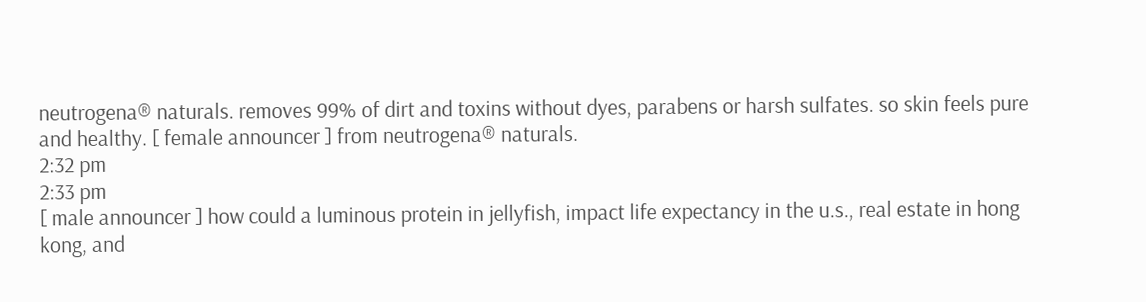neutrogena® naturals. removes 99% of dirt and toxins without dyes, parabens or harsh sulfates. so skin feels pure and healthy. [ female announcer ] from neutrogena® naturals.
2:32 pm
2:33 pm
[ male announcer ] how could a luminous protein in jellyfish, impact life expectancy in the u.s., real estate in hong kong, and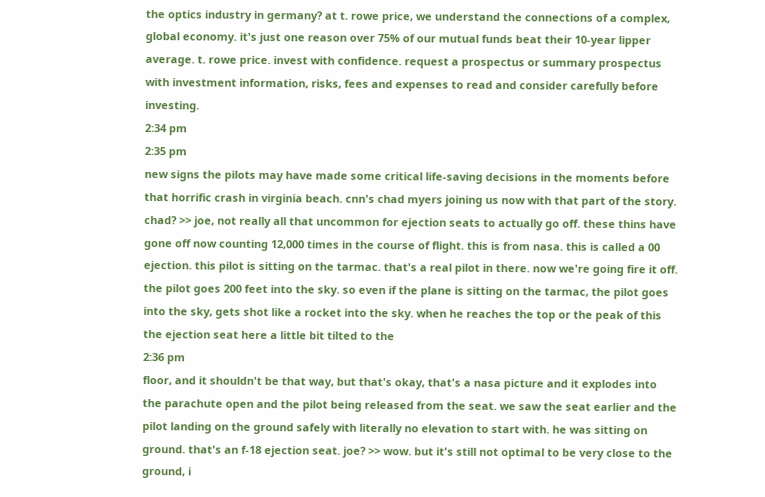the optics industry in germany? at t. rowe price, we understand the connections of a complex, global economy. it's just one reason over 75% of our mutual funds beat their 10-year lipper average. t. rowe price. invest with confidence. request a prospectus or summary prospectus with investment information, risks, fees and expenses to read and consider carefully before investing.
2:34 pm
2:35 pm
new signs the pilots may have made some critical life-saving decisions in the moments before that horrific crash in virginia beach. cnn's chad myers joining us now with that part of the story. chad? >> joe, not really all that uncommon for ejection seats to actually go off. these thins have gone off now counting 12,000 times in the course of flight. this is from nasa. this is called a 00 ejection. this pilot is sitting on the tarmac. that's a real pilot in there. now we're going fire it off. the pilot goes 200 feet into the sky. so even if the plane is sitting on the tarmac, the pilot goes into the sky, gets shot like a rocket into the sky. when he reaches the top or the peak of this the ejection seat here a little bit tilted to the
2:36 pm
floor, and it shouldn't be that way, but that's okay, that's a nasa picture and it explodes into the parachute open and the pilot being released from the seat. we saw the seat earlier and the pilot landing on the ground safely with literally no elevation to start with. he was sitting on ground. that's an f-18 ejection seat. joe? >> wow. but it's still not optimal to be very close to the ground, i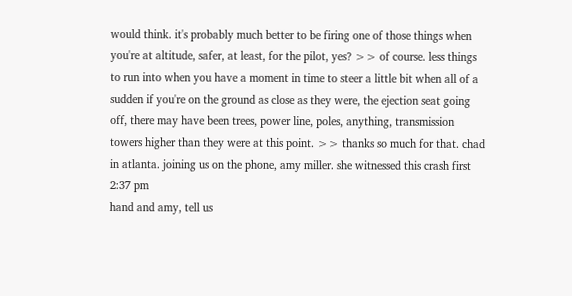would think. it's probably much better to be firing one of those things when you're at altitude, safer, at least, for the pilot, yes? >> of course. less things to run into when you have a moment in time to steer a little bit when all of a sudden if you're on the ground as close as they were, the ejection seat going off, there may have been trees, power line, poles, anything, transmission towers higher than they were at this point. >> thanks so much for that. chad in atlanta. joining us on the phone, amy miller. she witnessed this crash first
2:37 pm
hand and amy, tell us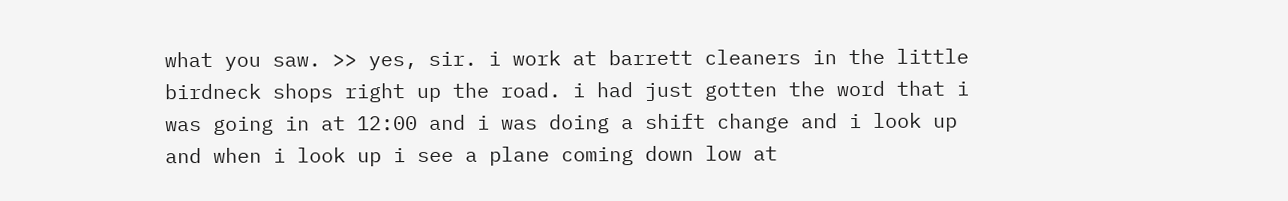what you saw. >> yes, sir. i work at barrett cleaners in the little birdneck shops right up the road. i had just gotten the word that i was going in at 12:00 and i was doing a shift change and i look up and when i look up i see a plane coming down low at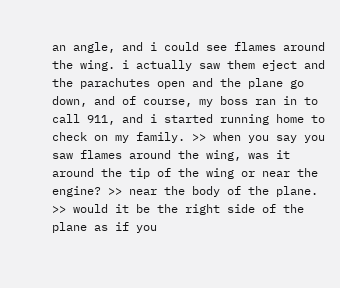an angle, and i could see flames around the wing. i actually saw them eject and the parachutes open and the plane go down, and of course, my boss ran in to call 911, and i started running home to check on my family. >> when you say you saw flames around the wing, was it around the tip of the wing or near the engine? >> near the body of the plane. >> would it be the right side of the plane as if you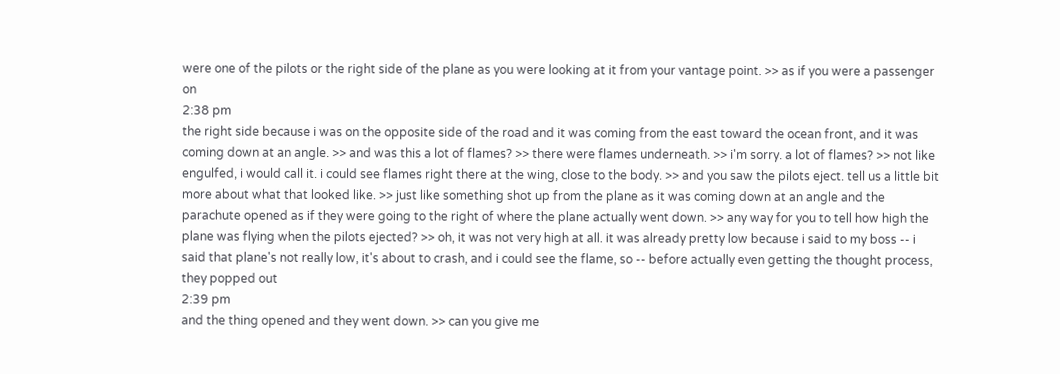were one of the pilots or the right side of the plane as you were looking at it from your vantage point. >> as if you were a passenger on
2:38 pm
the right side because i was on the opposite side of the road and it was coming from the east toward the ocean front, and it was coming down at an angle. >> and was this a lot of flames? >> there were flames underneath. >> i'm sorry. a lot of flames? >> not like engulfed, i would call it. i could see flames right there at the wing, close to the body. >> and you saw the pilots eject. tell us a little bit more about what that looked like. >> just like something shot up from the plane as it was coming down at an angle and the parachute opened as if they were going to the right of where the plane actually went down. >> any way for you to tell how high the plane was flying when the pilots ejected? >> oh, it was not very high at all. it was already pretty low because i said to my boss -- i said that plane's not really low, it's about to crash, and i could see the flame, so -- before actually even getting the thought process, they popped out
2:39 pm
and the thing opened and they went down. >> can you give me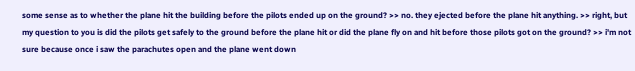some sense as to whether the plane hit the building before the pilots ended up on the ground? >> no. they ejected before the plane hit anything. >> right, but my question to you is did the pilots get safely to the ground before the plane hit or did the plane fly on and hit before those pilots got on the ground? >> i'm not sure because once i saw the parachutes open and the plane went down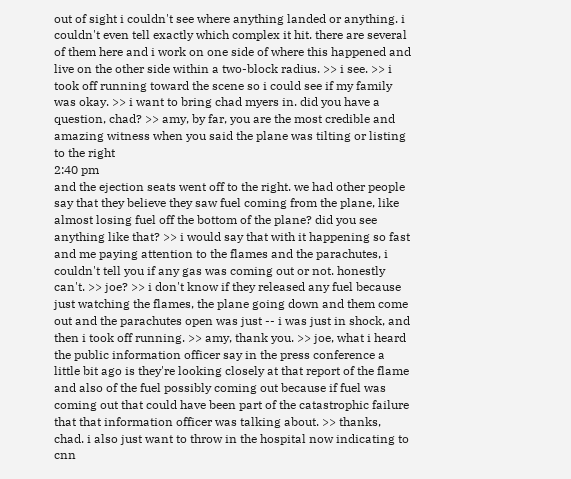out of sight i couldn't see where anything landed or anything. i couldn't even tell exactly which complex it hit. there are several of them here and i work on one side of where this happened and live on the other side within a two-block radius. >> i see. >> i took off running toward the scene so i could see if my family was okay. >> i want to bring chad myers in. did you have a question, chad? >> amy, by far, you are the most credible and amazing witness when you said the plane was tilting or listing to the right
2:40 pm
and the ejection seats went off to the right. we had other people say that they believe they saw fuel coming from the plane, like almost losing fuel off the bottom of the plane? did you see anything like that? >> i would say that with it happening so fast and me paying attention to the flames and the parachutes, i couldn't tell you if any gas was coming out or not. honestly can't. >> joe? >> i don't know if they released any fuel because just watching the flames, the plane going down and them come out and the parachutes open was just -- i was just in shock, and then i took off running. >> amy, thank you. >> joe, what i heard the public information officer say in the press conference a little bit ago is they're looking closely at that report of the flame and also of the fuel possibly coming out because if fuel was coming out that could have been part of the catastrophic failure that that information officer was talking about. >> thanks, chad. i also just want to throw in the hospital now indicating to cnn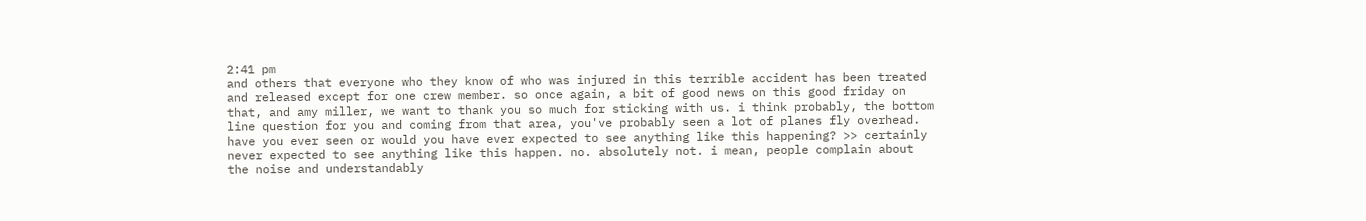2:41 pm
and others that everyone who they know of who was injured in this terrible accident has been treated and released except for one crew member. so once again, a bit of good news on this good friday on that, and amy miller, we want to thank you so much for sticking with us. i think probably, the bottom line question for you and coming from that area, you've probably seen a lot of planes fly overhead. have you ever seen or would you have ever expected to see anything like this happening? >> certainly never expected to see anything like this happen. no. absolutely not. i mean, people complain about the noise and understandably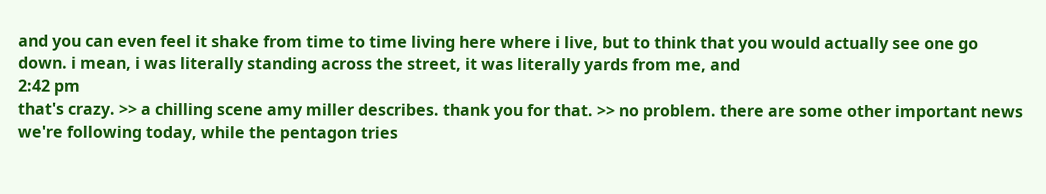and you can even feel it shake from time to time living here where i live, but to think that you would actually see one go down. i mean, i was literally standing across the street, it was literally yards from me, and
2:42 pm
that's crazy. >> a chilling scene amy miller describes. thank you for that. >> no problem. there are some other important news we're following today, while the pentagon tries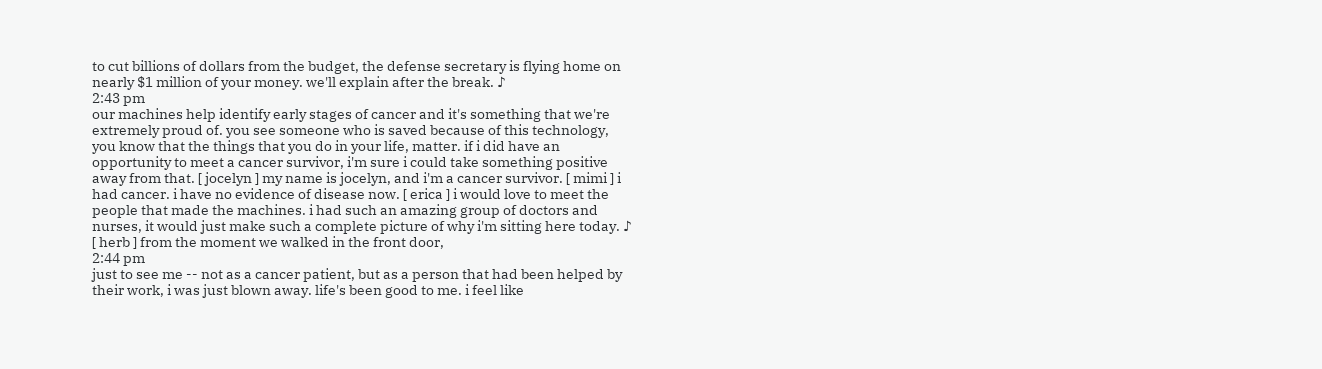to cut billions of dollars from the budget, the defense secretary is flying home on nearly $1 million of your money. we'll explain after the break. ♪
2:43 pm
our machines help identify early stages of cancer and it's something that we're extremely proud of. you see someone who is saved because of this technology, you know that the things that you do in your life, matter. if i did have an opportunity to meet a cancer survivor, i'm sure i could take something positive away from that. [ jocelyn ] my name is jocelyn, and i'm a cancer survivor. [ mimi ] i had cancer. i have no evidence of disease now. [ erica ] i would love to meet the people that made the machines. i had such an amazing group of doctors and nurses, it would just make such a complete picture of why i'm sitting here today. ♪ [ herb ] from the moment we walked in the front door,
2:44 pm
just to see me -- not as a cancer patient, but as a person that had been helped by their work, i was just blown away. life's been good to me. i feel like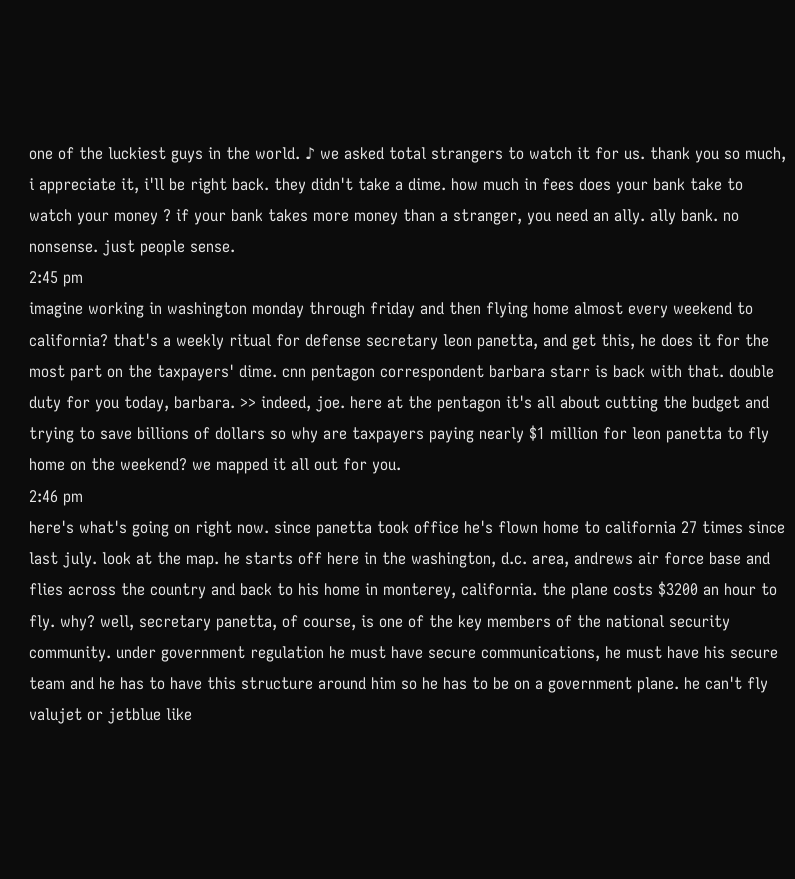one of the luckiest guys in the world. ♪ we asked total strangers to watch it for us. thank you so much, i appreciate it, i'll be right back. they didn't take a dime. how much in fees does your bank take to watch your money ? if your bank takes more money than a stranger, you need an ally. ally bank. no nonsense. just people sense.
2:45 pm
imagine working in washington monday through friday and then flying home almost every weekend to california? that's a weekly ritual for defense secretary leon panetta, and get this, he does it for the most part on the taxpayers' dime. cnn pentagon correspondent barbara starr is back with that. double duty for you today, barbara. >> indeed, joe. here at the pentagon it's all about cutting the budget and trying to save billions of dollars so why are taxpayers paying nearly $1 million for leon panetta to fly home on the weekend? we mapped it all out for you.
2:46 pm
here's what's going on right now. since panetta took office he's flown home to california 27 times since last july. look at the map. he starts off here in the washington, d.c. area, andrews air force base and flies across the country and back to his home in monterey, california. the plane costs $3200 an hour to fly. why? well, secretary panetta, of course, is one of the key members of the national security community. under government regulation he must have secure communications, he must have his secure team and he has to have this structure around him so he has to be on a government plane. he can't fly valujet or jetblue like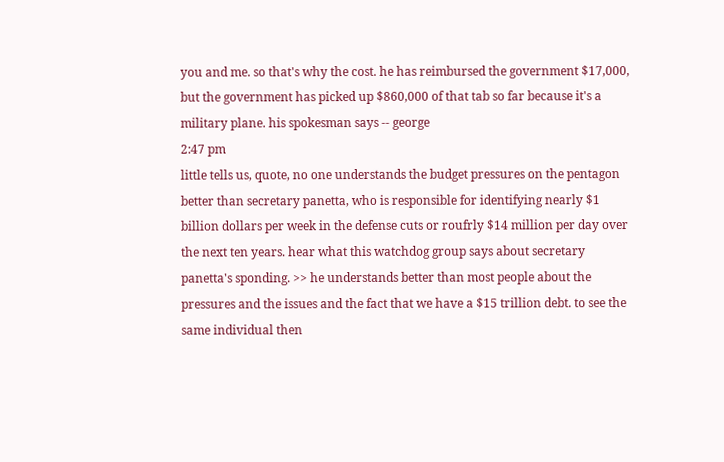you and me. so that's why the cost. he has reimbursed the government $17,000, but the government has picked up $860,000 of that tab so far because it's a military plane. his spokesman says -- george
2:47 pm
little tells us, quote, no one understands the budget pressures on the pentagon better than secretary panetta, who is responsible for identifying nearly $1 billion dollars per week in the defense cuts or roufrly $14 million per day over the next ten years. hear what this watchdog group says about secretary panetta's sponding. >> he understands better than most people about the pressures and the issues and the fact that we have a $15 trillion debt. to see the same individual then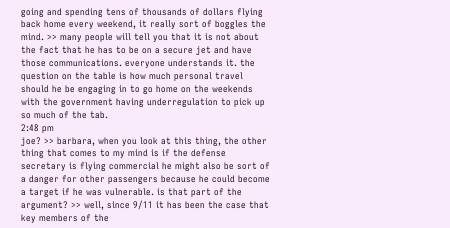going and spending tens of thousands of dollars flying back home every weekend, it really sort of boggles the mind. >> many people will tell you that it is not about the fact that he has to be on a secure jet and have those communications. everyone understands it. the question on the table is how much personal travel should he be engaging in to go home on the weekends with the government having underregulation to pick up so much of the tab.
2:48 pm
joe? >> barbara, when you look at this thing, the other thing that comes to my mind is if the defense secretary is flying commercial he might also be sort of a danger for other passengers because he could become a target if he was vulnerable. is that part of the argument? >> well, since 9/11 it has been the case that key members of the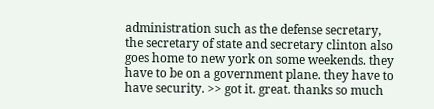administration such as the defense secretary, the secretary of state and secretary clinton also goes home to new york on some weekends. they have to be on a government plane. they have to have security. >> got it. great. thanks so much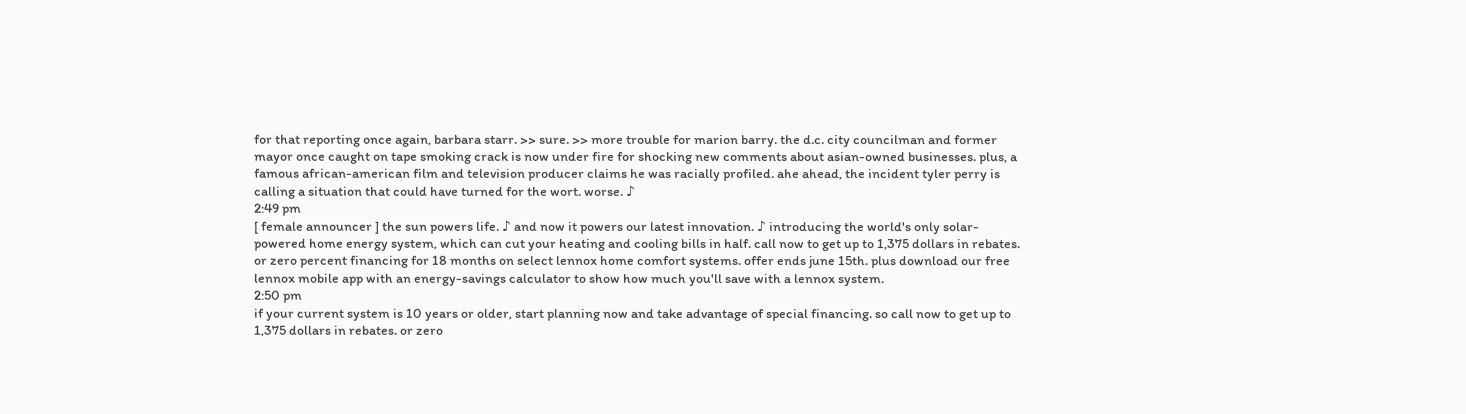for that reporting once again, barbara starr. >> sure. >> more trouble for marion barry. the d.c. city councilman and former mayor once caught on tape smoking crack is now under fire for shocking new comments about asian-owned businesses. plus, a famous african-american film and television producer claims he was racially profiled. ahe ahead, the incident tyler perry is calling a situation that could have turned for the wort. worse. ♪
2:49 pm
[ female announcer ] the sun powers life. ♪ and now it powers our latest innovation. ♪ introducing the world's only solar-powered home energy system, which can cut your heating and cooling bills in half. call now to get up to 1,375 dollars in rebates. or zero percent financing for 18 months on select lennox home comfort systems. offer ends june 15th. plus download our free lennox mobile app with an energy-savings calculator to show how much you'll save with a lennox system.
2:50 pm
if your current system is 10 years or older, start planning now and take advantage of special financing. so call now to get up to 1,375 dollars in rebates. or zero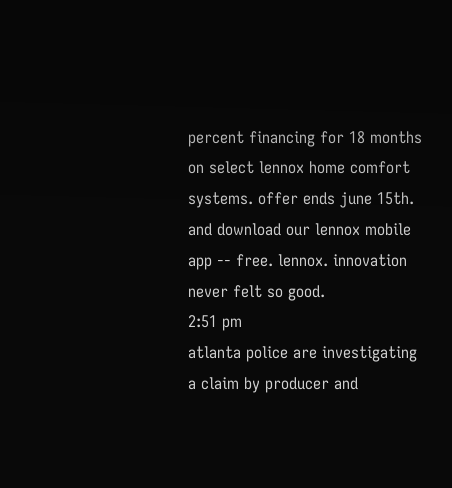percent financing for 18 months on select lennox home comfort systems. offer ends june 15th. and download our lennox mobile app -- free. lennox. innovation never felt so good.
2:51 pm
atlanta police are investigating a claim by producer and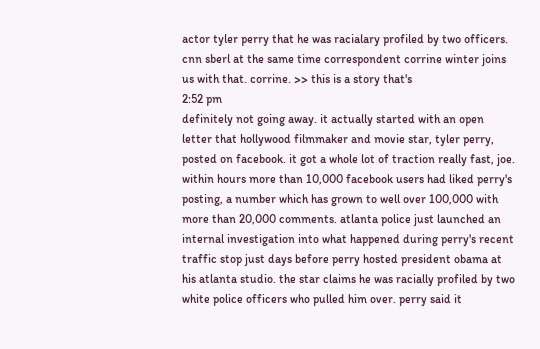actor tyler perry that he was racialary profiled by two officers. cnn sberl at the same time correspondent corrine winter joins us with that. corrine. >> this is a story that's
2:52 pm
definitely not going away. it actually started with an open letter that hollywood filmmaker and movie star, tyler perry, posted on facebook. it got a whole lot of traction really fast, joe. within hours more than 10,000 facebook users had liked perry's posting, a number which has grown to well over 100,000 with more than 20,000 comments. atlanta police just launched an internal investigation into what happened during perry's recent traffic stop just days before perry hosted president obama at his atlanta studio. the star claims he was racially profiled by two white police officers who pulled him over. perry said it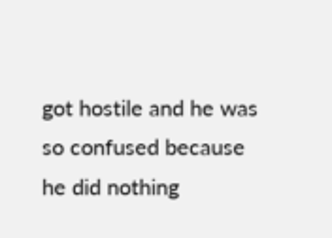got hostile and he was so confused because he did nothing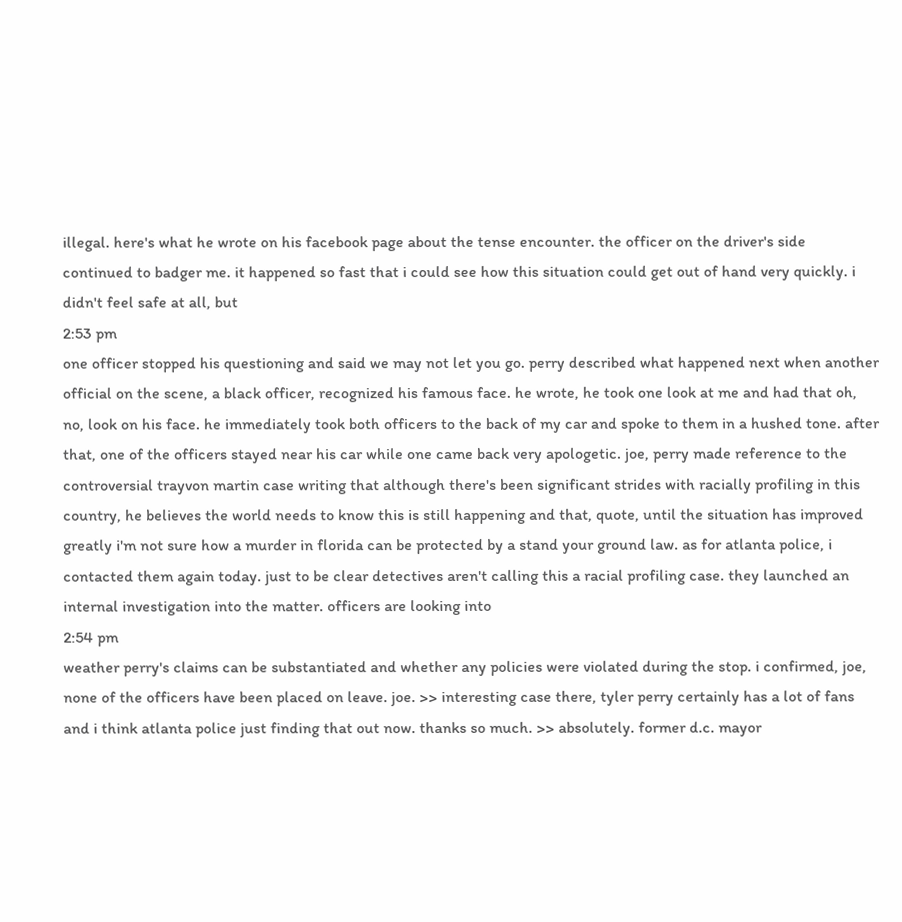illegal. here's what he wrote on his facebook page about the tense encounter. the officer on the driver's side continued to badger me. it happened so fast that i could see how this situation could get out of hand very quickly. i didn't feel safe at all, but
2:53 pm
one officer stopped his questioning and said we may not let you go. perry described what happened next when another official on the scene, a black officer, recognized his famous face. he wrote, he took one look at me and had that oh, no, look on his face. he immediately took both officers to the back of my car and spoke to them in a hushed tone. after that, one of the officers stayed near his car while one came back very apologetic. joe, perry made reference to the controversial trayvon martin case writing that although there's been significant strides with racially profiling in this country, he believes the world needs to know this is still happening and that, quote, until the situation has improved greatly i'm not sure how a murder in florida can be protected by a stand your ground law. as for atlanta police, i contacted them again today. just to be clear detectives aren't calling this a racial profiling case. they launched an internal investigation into the matter. officers are looking into
2:54 pm
weather perry's claims can be substantiated and whether any policies were violated during the stop. i confirmed, joe, none of the officers have been placed on leave. joe. >> interesting case there, tyler perry certainly has a lot of fans and i think atlanta police just finding that out now. thanks so much. >> absolutely. former d.c. mayor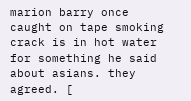marion barry once caught on tape smoking crack is in hot water for something he said about asians. they agreed. [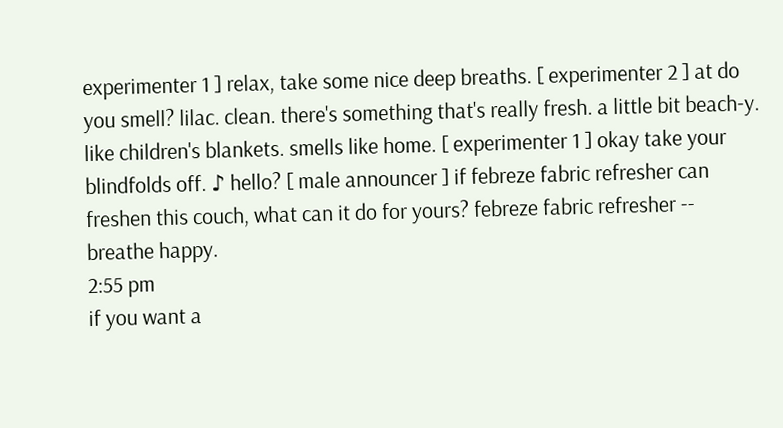experimenter 1 ] relax, take some nice deep breaths. [ experimenter 2 ] at do you smell? lilac. clean. there's something that's really fresh. a little bit beach-y. like children's blankets. smells like home. [ experimenter 1 ] okay take your blindfolds off. ♪ hello? [ male announcer ] if febreze fabric refresher can freshen this couch, what can it do for yours? febreze fabric refresher -- breathe happy.
2:55 pm
if you want a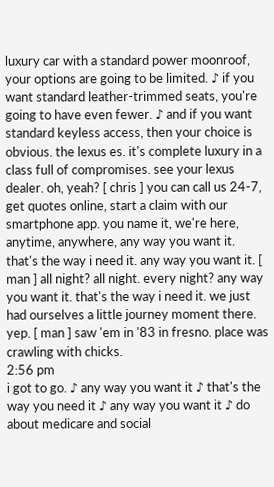luxury car with a standard power moonroof, your options are going to be limited. ♪ if you want standard leather-trimmed seats, you're going to have even fewer. ♪ and if you want standard keyless access, then your choice is obvious. the lexus es. it's complete luxury in a class full of compromises. see your lexus dealer. oh, yeah? [ chris ] you can call us 24-7, get quotes online, start a claim with our smartphone app. you name it, we're here, anytime, anywhere, any way you want it. that's the way i need it. any way you want it. [ man ] all night? all night. every night? any way you want it. that's the way i need it. we just had ourselves a little journey moment there. yep. [ man ] saw 'em in '83 in fresno. place was crawling with chicks.
2:56 pm
i got to go. ♪ any way you want it ♪ that's the way you need it ♪ any way you want it ♪ do about medicare and social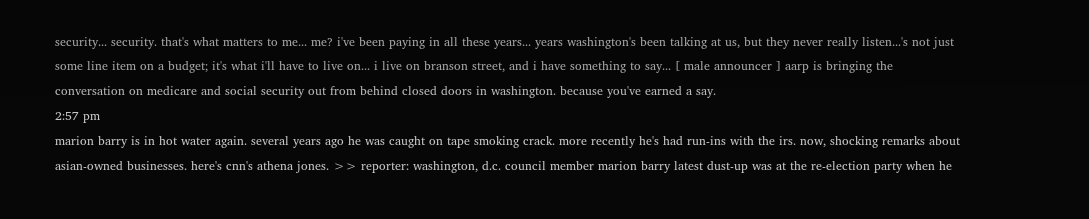security... security. that's what matters to me... me? i've been paying in all these years... years washington's been talking at us, but they never really listen...'s not just some line item on a budget; it's what i'll have to live on... i live on branson street, and i have something to say... [ male announcer ] aarp is bringing the conversation on medicare and social security out from behind closed doors in washington. because you've earned a say.
2:57 pm
marion barry is in hot water again. several years ago he was caught on tape smoking crack. more recently he's had run-ins with the irs. now, shocking remarks about asian-owned businesses. here's cnn's athena jones. >> reporter: washington, d.c. council member marion barry latest dust-up was at the re-election party when he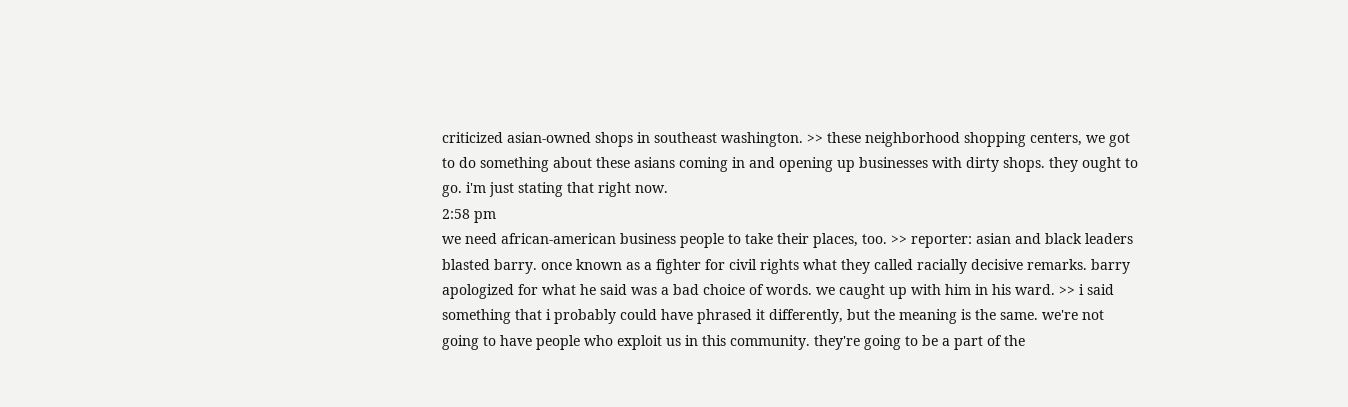criticized asian-owned shops in southeast washington. >> these neighborhood shopping centers, we got to do something about these asians coming in and opening up businesses with dirty shops. they ought to go. i'm just stating that right now.
2:58 pm
we need african-american business people to take their places, too. >> reporter: asian and black leaders blasted barry. once known as a fighter for civil rights what they called racially decisive remarks. barry apologized for what he said was a bad choice of words. we caught up with him in his ward. >> i said something that i probably could have phrased it differently, but the meaning is the same. we're not going to have people who exploit us in this community. they're going to be a part of the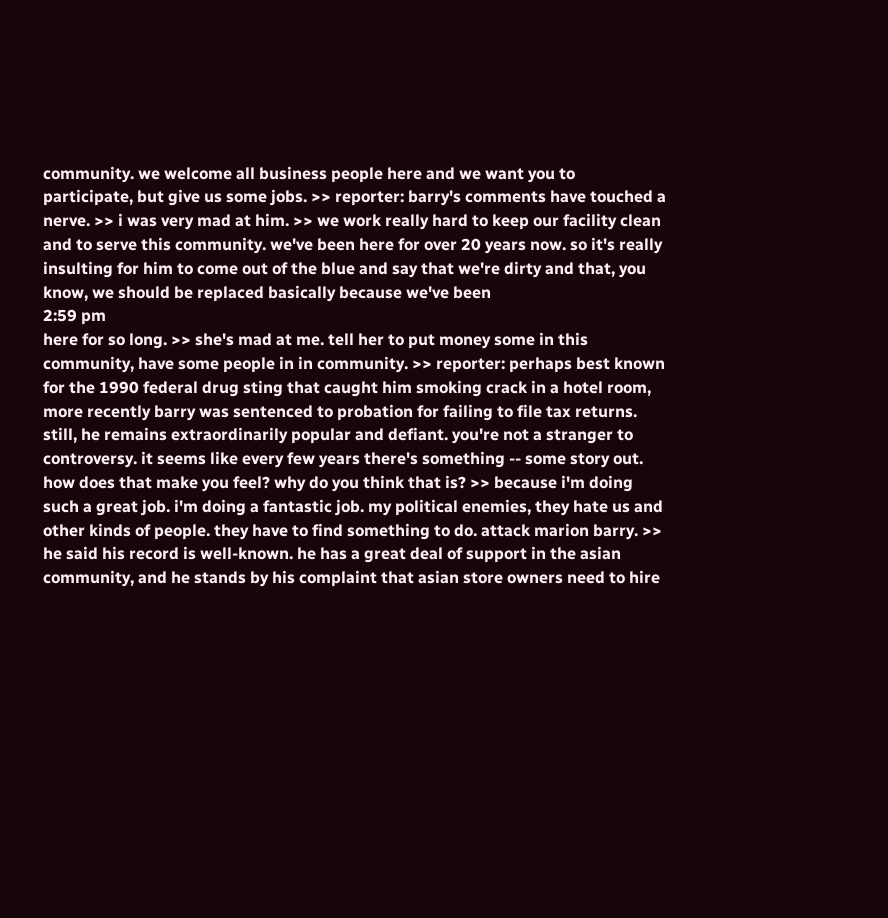community. we welcome all business people here and we want you to participate, but give us some jobs. >> reporter: barry's comments have touched a nerve. >> i was very mad at him. >> we work really hard to keep our facility clean and to serve this community. we've been here for over 20 years now. so it's really insulting for him to come out of the blue and say that we're dirty and that, you know, we should be replaced basically because we've been
2:59 pm
here for so long. >> she's mad at me. tell her to put money some in this community, have some people in in community. >> reporter: perhaps best known for the 1990 federal drug sting that caught him smoking crack in a hotel room, more recently barry was sentenced to probation for failing to file tax returns. still, he remains extraordinarily popular and defiant. you're not a stranger to controversy. it seems like every few years there's something -- some story out. how does that make you feel? why do you think that is? >> because i'm doing such a great job. i'm doing a fantastic job. my political enemies, they hate us and other kinds of people. they have to find something to do. attack marion barry. >> he said his record is well-known. he has a great deal of support in the asian community, and he stands by his complaint that asian store owners need to hire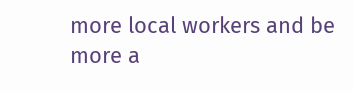more local workers and be more a